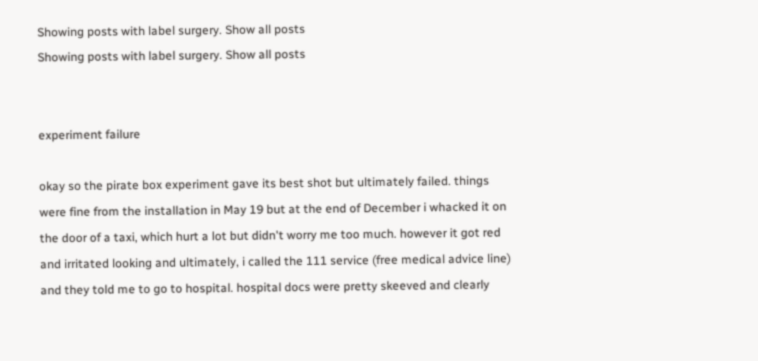Showing posts with label surgery. Show all posts
Showing posts with label surgery. Show all posts


experiment failure

okay so the pirate box experiment gave its best shot but ultimately failed. things were fine from the installation in May 19 but at the end of December i whacked it on the door of a taxi, which hurt a lot but didn't worry me too much. however it got red and irritated looking and ultimately, i called the 111 service (free medical advice line) and they told me to go to hospital. hospital docs were pretty skeeved and clearly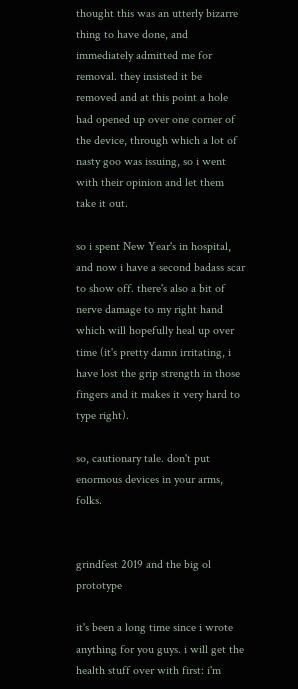thought this was an utterly bizarre thing to have done, and immediately admitted me for removal. they insisted it be removed and at this point a hole had opened up over one corner of the device, through which a lot of nasty goo was issuing, so i went with their opinion and let them take it out.

so i spent New Year's in hospital, and now i have a second badass scar to show off. there's also a bit of nerve damage to my right hand which will hopefully heal up over time (it's pretty damn irritating, i have lost the grip strength in those fingers and it makes it very hard to type right).

so, cautionary tale. don't put enormous devices in your arms, folks.


grindfest 2019 and the big ol prototype

it's been a long time since i wrote anything for you guys. i will get the health stuff over with first: i'm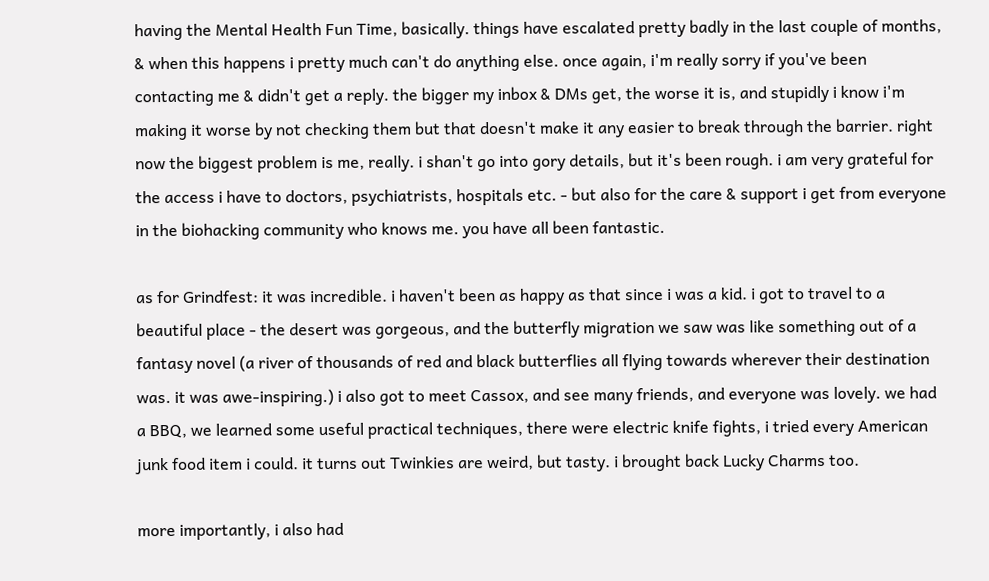having the Mental Health Fun Time, basically. things have escalated pretty badly in the last couple of months, & when this happens i pretty much can't do anything else. once again, i'm really sorry if you've been contacting me & didn't get a reply. the bigger my inbox & DMs get, the worse it is, and stupidly i know i'm making it worse by not checking them but that doesn't make it any easier to break through the barrier. right now the biggest problem is me, really. i shan't go into gory details, but it's been rough. i am very grateful for the access i have to doctors, psychiatrists, hospitals etc. - but also for the care & support i get from everyone in the biohacking community who knows me. you have all been fantastic.

as for Grindfest: it was incredible. i haven't been as happy as that since i was a kid. i got to travel to a beautiful place - the desert was gorgeous, and the butterfly migration we saw was like something out of a fantasy novel (a river of thousands of red and black butterflies all flying towards wherever their destination was. it was awe-inspiring.) i also got to meet Cassox, and see many friends, and everyone was lovely. we had a BBQ, we learned some useful practical techniques, there were electric knife fights, i tried every American junk food item i could. it turns out Twinkies are weird, but tasty. i brought back Lucky Charms too.

more importantly, i also had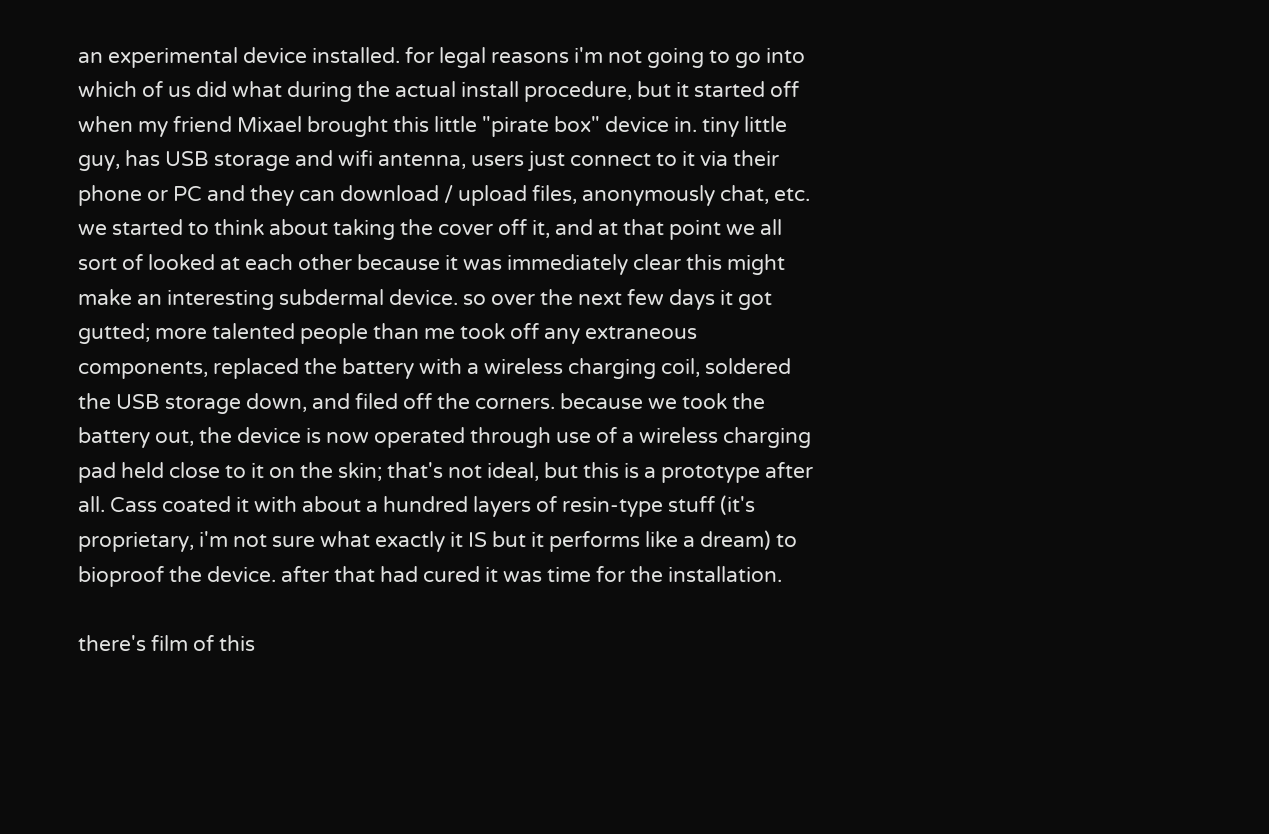an experimental device installed. for legal reasons i'm not going to go into which of us did what during the actual install procedure, but it started off when my friend Mixael brought this little "pirate box" device in. tiny little guy, has USB storage and wifi antenna, users just connect to it via their phone or PC and they can download / upload files, anonymously chat, etc. we started to think about taking the cover off it, and at that point we all sort of looked at each other because it was immediately clear this might make an interesting subdermal device. so over the next few days it got gutted; more talented people than me took off any extraneous components, replaced the battery with a wireless charging coil, soldered the USB storage down, and filed off the corners. because we took the battery out, the device is now operated through use of a wireless charging pad held close to it on the skin; that's not ideal, but this is a prototype after all. Cass coated it with about a hundred layers of resin-type stuff (it's proprietary, i'm not sure what exactly it IS but it performs like a dream) to bioproof the device. after that had cured it was time for the installation.

there's film of this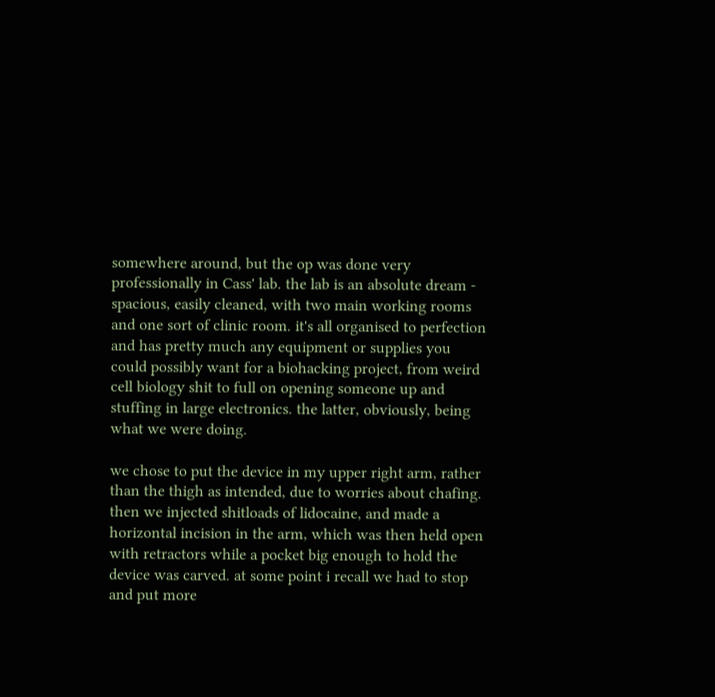somewhere around, but the op was done very professionally in Cass' lab. the lab is an absolute dream - spacious, easily cleaned, with two main working rooms and one sort of clinic room. it's all organised to perfection and has pretty much any equipment or supplies you could possibly want for a biohacking project, from weird cell biology shit to full on opening someone up and stuffing in large electronics. the latter, obviously, being what we were doing.

we chose to put the device in my upper right arm, rather than the thigh as intended, due to worries about chafing. then we injected shitloads of lidocaine, and made a horizontal incision in the arm, which was then held open with retractors while a pocket big enough to hold the device was carved. at some point i recall we had to stop and put more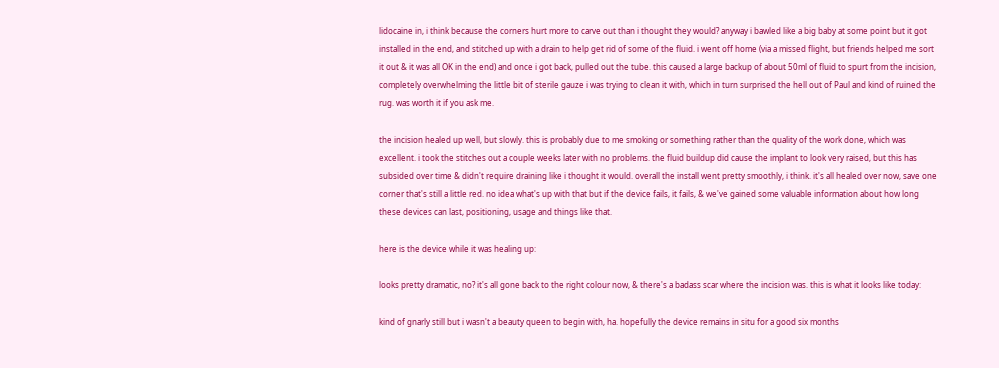lidocaine in, i think because the corners hurt more to carve out than i thought they would? anyway i bawled like a big baby at some point but it got installed in the end, and stitched up with a drain to help get rid of some of the fluid. i went off home (via a missed flight, but friends helped me sort it out & it was all OK in the end) and once i got back, pulled out the tube. this caused a large backup of about 50ml of fluid to spurt from the incision, completely overwhelming the little bit of sterile gauze i was trying to clean it with, which in turn surprised the hell out of Paul and kind of ruined the rug. was worth it if you ask me.

the incision healed up well, but slowly. this is probably due to me smoking or something rather than the quality of the work done, which was excellent. i took the stitches out a couple weeks later with no problems. the fluid buildup did cause the implant to look very raised, but this has subsided over time & didn't require draining like i thought it would. overall the install went pretty smoothly, i think. it's all healed over now, save one corner that's still a little red. no idea what's up with that but if the device fails, it fails, & we've gained some valuable information about how long these devices can last, positioning, usage and things like that.

here is the device while it was healing up:

looks pretty dramatic, no? it's all gone back to the right colour now, & there's a badass scar where the incision was. this is what it looks like today:

kind of gnarly still but i wasn't a beauty queen to begin with, ha. hopefully the device remains in situ for a good six months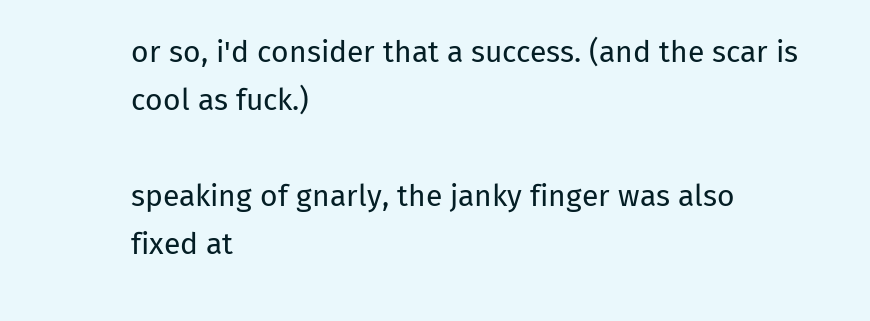or so, i'd consider that a success. (and the scar is cool as fuck.)

speaking of gnarly, the janky finger was also fixed at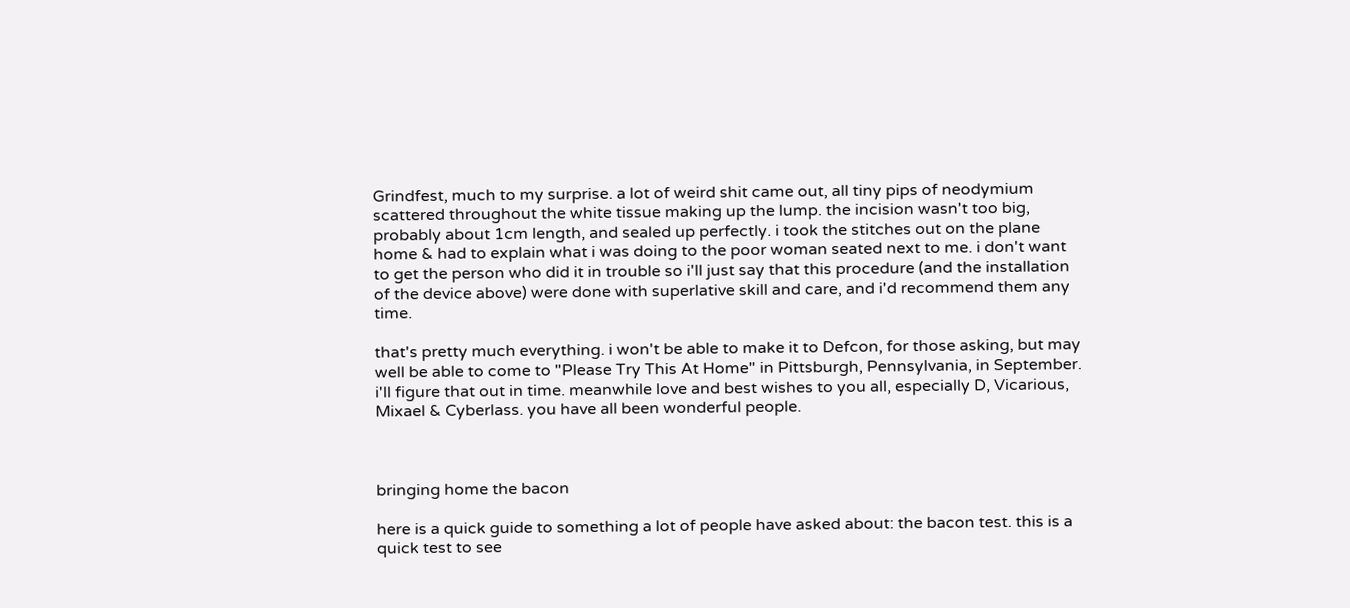Grindfest, much to my surprise. a lot of weird shit came out, all tiny pips of neodymium scattered throughout the white tissue making up the lump. the incision wasn't too big, probably about 1cm length, and sealed up perfectly. i took the stitches out on the plane home & had to explain what i was doing to the poor woman seated next to me. i don't want to get the person who did it in trouble so i'll just say that this procedure (and the installation of the device above) were done with superlative skill and care, and i'd recommend them any time.

that's pretty much everything. i won't be able to make it to Defcon, for those asking, but may well be able to come to "Please Try This At Home" in Pittsburgh, Pennsylvania, in September. i'll figure that out in time. meanwhile love and best wishes to you all, especially D, Vicarious, Mixael & Cyberlass. you have all been wonderful people.



bringing home the bacon

here is a quick guide to something a lot of people have asked about: the bacon test. this is a quick test to see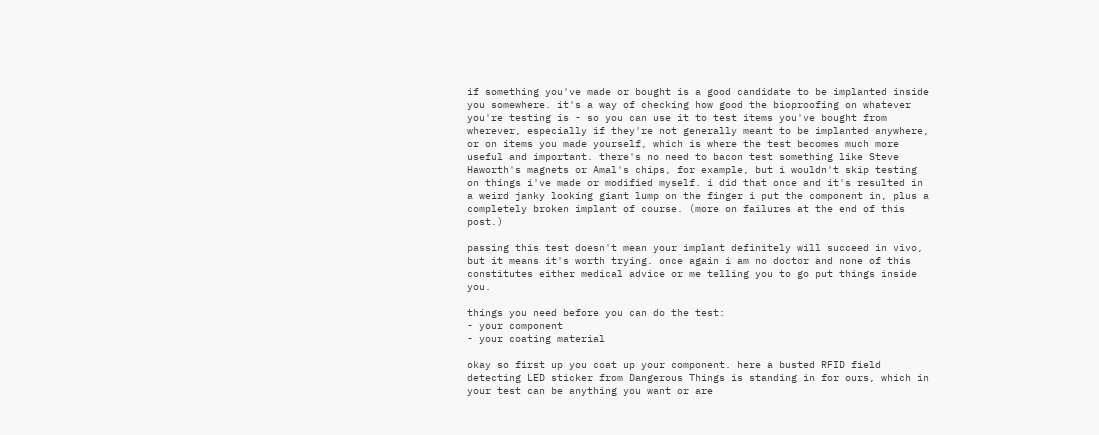if something you've made or bought is a good candidate to be implanted inside you somewhere. it's a way of checking how good the bioproofing on whatever you're testing is - so you can use it to test items you've bought from wherever, especially if they're not generally meant to be implanted anywhere, or on items you made yourself, which is where the test becomes much more useful and important. there's no need to bacon test something like Steve Haworth's magnets or Amal's chips, for example, but i wouldn't skip testing on things i've made or modified myself. i did that once and it's resulted in a weird janky looking giant lump on the finger i put the component in, plus a completely broken implant of course. (more on failures at the end of this post.)

passing this test doesn't mean your implant definitely will succeed in vivo, but it means it's worth trying. once again i am no doctor and none of this constitutes either medical advice or me telling you to go put things inside you.

things you need before you can do the test:
- your component
- your coating material

okay so first up you coat up your component. here a busted RFID field detecting LED sticker from Dangerous Things is standing in for ours, which in your test can be anything you want or are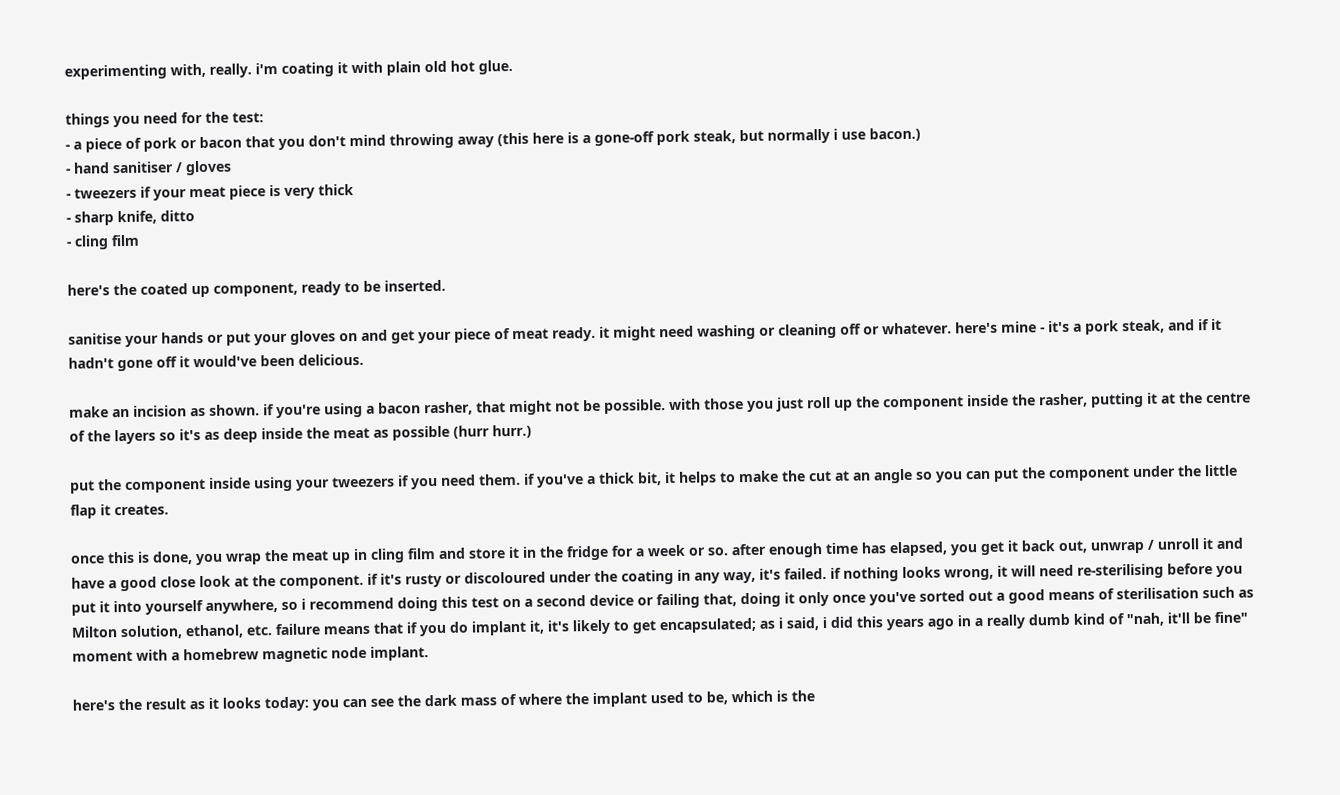experimenting with, really. i'm coating it with plain old hot glue.

things you need for the test:
- a piece of pork or bacon that you don't mind throwing away (this here is a gone-off pork steak, but normally i use bacon.)
- hand sanitiser / gloves
- tweezers if your meat piece is very thick
- sharp knife, ditto
- cling film

here's the coated up component, ready to be inserted.

sanitise your hands or put your gloves on and get your piece of meat ready. it might need washing or cleaning off or whatever. here's mine - it's a pork steak, and if it hadn't gone off it would've been delicious.

make an incision as shown. if you're using a bacon rasher, that might not be possible. with those you just roll up the component inside the rasher, putting it at the centre of the layers so it's as deep inside the meat as possible (hurr hurr.)

put the component inside using your tweezers if you need them. if you've a thick bit, it helps to make the cut at an angle so you can put the component under the little flap it creates.

once this is done, you wrap the meat up in cling film and store it in the fridge for a week or so. after enough time has elapsed, you get it back out, unwrap / unroll it and have a good close look at the component. if it's rusty or discoloured under the coating in any way, it's failed. if nothing looks wrong, it will need re-sterilising before you put it into yourself anywhere, so i recommend doing this test on a second device or failing that, doing it only once you've sorted out a good means of sterilisation such as Milton solution, ethanol, etc. failure means that if you do implant it, it's likely to get encapsulated; as i said, i did this years ago in a really dumb kind of "nah, it'll be fine" moment with a homebrew magnetic node implant.

here's the result as it looks today: you can see the dark mass of where the implant used to be, which is the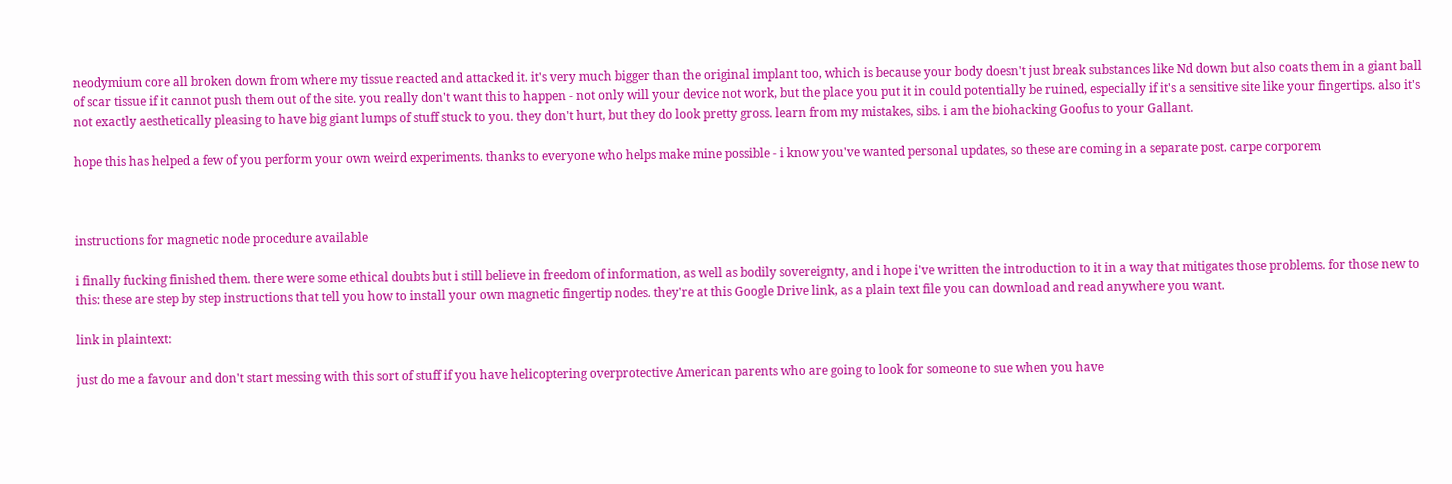neodymium core all broken down from where my tissue reacted and attacked it. it's very much bigger than the original implant too, which is because your body doesn't just break substances like Nd down but also coats them in a giant ball of scar tissue if it cannot push them out of the site. you really don't want this to happen - not only will your device not work, but the place you put it in could potentially be ruined, especially if it's a sensitive site like your fingertips. also it's not exactly aesthetically pleasing to have big giant lumps of stuff stuck to you. they don't hurt, but they do look pretty gross. learn from my mistakes, sibs. i am the biohacking Goofus to your Gallant.

hope this has helped a few of you perform your own weird experiments. thanks to everyone who helps make mine possible - i know you've wanted personal updates, so these are coming in a separate post. carpe corporem



instructions for magnetic node procedure available

i finally fucking finished them. there were some ethical doubts but i still believe in freedom of information, as well as bodily sovereignty, and i hope i've written the introduction to it in a way that mitigates those problems. for those new to this: these are step by step instructions that tell you how to install your own magnetic fingertip nodes. they're at this Google Drive link, as a plain text file you can download and read anywhere you want.

link in plaintext:

just do me a favour and don't start messing with this sort of stuff if you have helicoptering overprotective American parents who are going to look for someone to sue when you have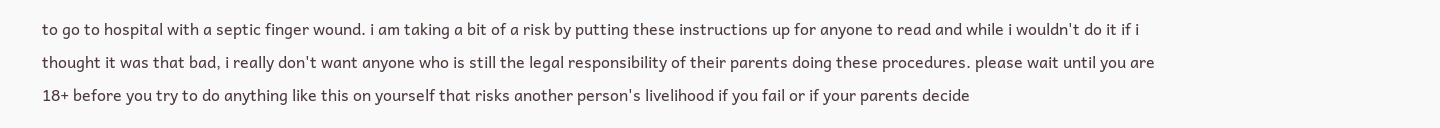to go to hospital with a septic finger wound. i am taking a bit of a risk by putting these instructions up for anyone to read and while i wouldn't do it if i thought it was that bad, i really don't want anyone who is still the legal responsibility of their parents doing these procedures. please wait until you are 18+ before you try to do anything like this on yourself that risks another person's livelihood if you fail or if your parents decide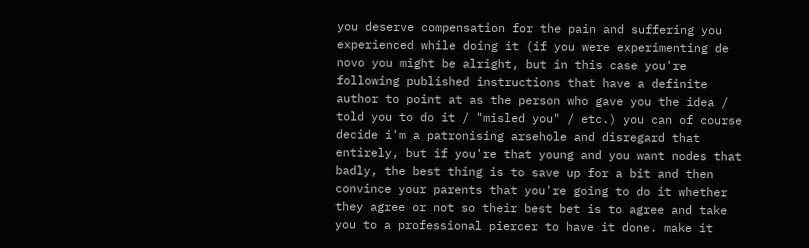you deserve compensation for the pain and suffering you experienced while doing it (if you were experimenting de novo you might be alright, but in this case you're following published instructions that have a definite author to point at as the person who gave you the idea / told you to do it / "misled you" / etc.) you can of course decide i'm a patronising arsehole and disregard that entirely, but if you're that young and you want nodes that badly, the best thing is to save up for a bit and then convince your parents that you're going to do it whether they agree or not so their best bet is to agree and take you to a professional piercer to have it done. make it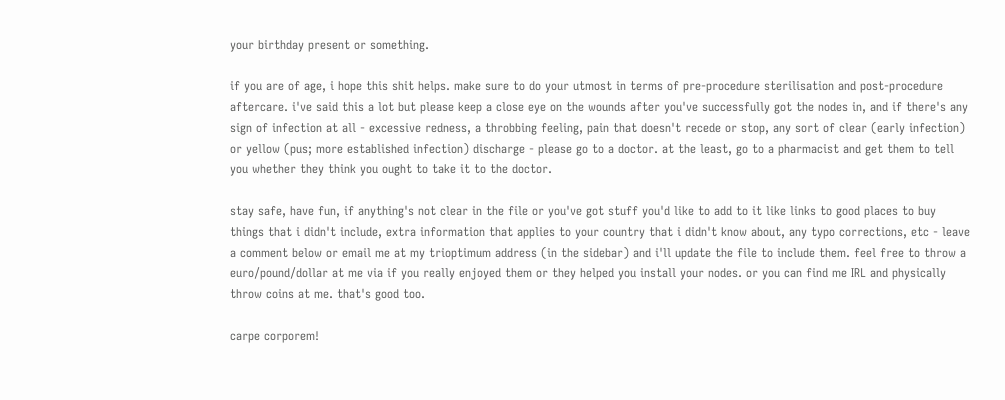your birthday present or something.

if you are of age, i hope this shit helps. make sure to do your utmost in terms of pre-procedure sterilisation and post-procedure aftercare. i've said this a lot but please keep a close eye on the wounds after you've successfully got the nodes in, and if there's any sign of infection at all - excessive redness, a throbbing feeling, pain that doesn't recede or stop, any sort of clear (early infection) or yellow (pus; more established infection) discharge - please go to a doctor. at the least, go to a pharmacist and get them to tell you whether they think you ought to take it to the doctor.

stay safe, have fun, if anything's not clear in the file or you've got stuff you'd like to add to it like links to good places to buy things that i didn't include, extra information that applies to your country that i didn't know about, any typo corrections, etc - leave a comment below or email me at my trioptimum address (in the sidebar) and i'll update the file to include them. feel free to throw a euro/pound/dollar at me via if you really enjoyed them or they helped you install your nodes. or you can find me IRL and physically throw coins at me. that's good too.

carpe corporem!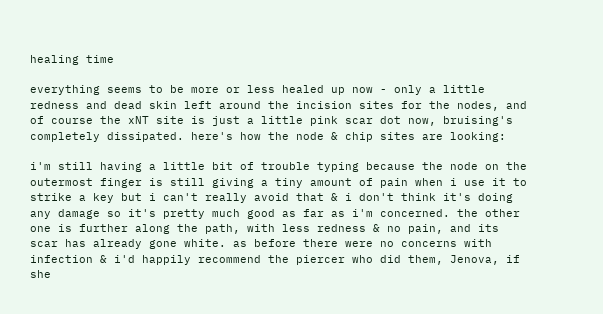healing time

everything seems to be more or less healed up now - only a little redness and dead skin left around the incision sites for the nodes, and of course the xNT site is just a little pink scar dot now, bruising's completely dissipated. here's how the node & chip sites are looking:

i'm still having a little bit of trouble typing because the node on the outermost finger is still giving a tiny amount of pain when i use it to strike a key but i can't really avoid that & i don't think it's doing any damage so it's pretty much good as far as i'm concerned. the other one is further along the path, with less redness & no pain, and its scar has already gone white. as before there were no concerns with infection & i'd happily recommend the piercer who did them, Jenova, if she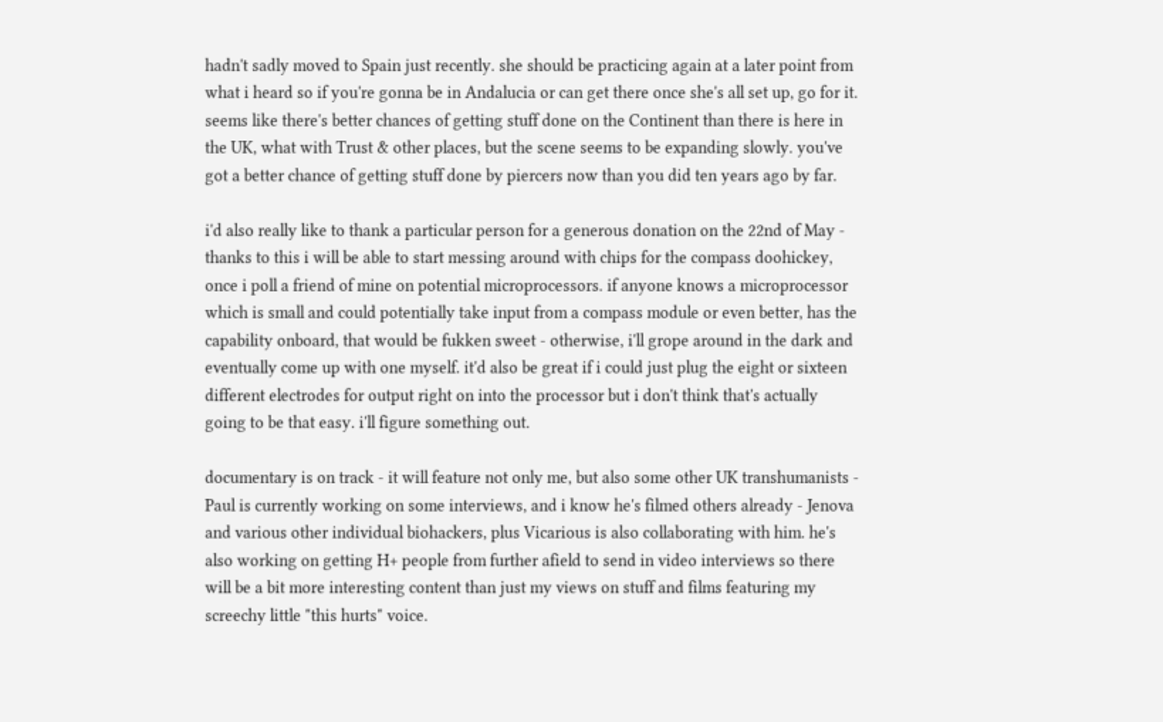hadn't sadly moved to Spain just recently. she should be practicing again at a later point from what i heard so if you're gonna be in Andalucia or can get there once she's all set up, go for it. seems like there's better chances of getting stuff done on the Continent than there is here in the UK, what with Trust & other places, but the scene seems to be expanding slowly. you've got a better chance of getting stuff done by piercers now than you did ten years ago by far.

i'd also really like to thank a particular person for a generous donation on the 22nd of May - thanks to this i will be able to start messing around with chips for the compass doohickey, once i poll a friend of mine on potential microprocessors. if anyone knows a microprocessor which is small and could potentially take input from a compass module or even better, has the capability onboard, that would be fukken sweet - otherwise, i'll grope around in the dark and eventually come up with one myself. it'd also be great if i could just plug the eight or sixteen different electrodes for output right on into the processor but i don't think that's actually going to be that easy. i'll figure something out.

documentary is on track - it will feature not only me, but also some other UK transhumanists - Paul is currently working on some interviews, and i know he's filmed others already - Jenova and various other individual biohackers, plus Vicarious is also collaborating with him. he's also working on getting H+ people from further afield to send in video interviews so there will be a bit more interesting content than just my views on stuff and films featuring my screechy little "this hurts" voice.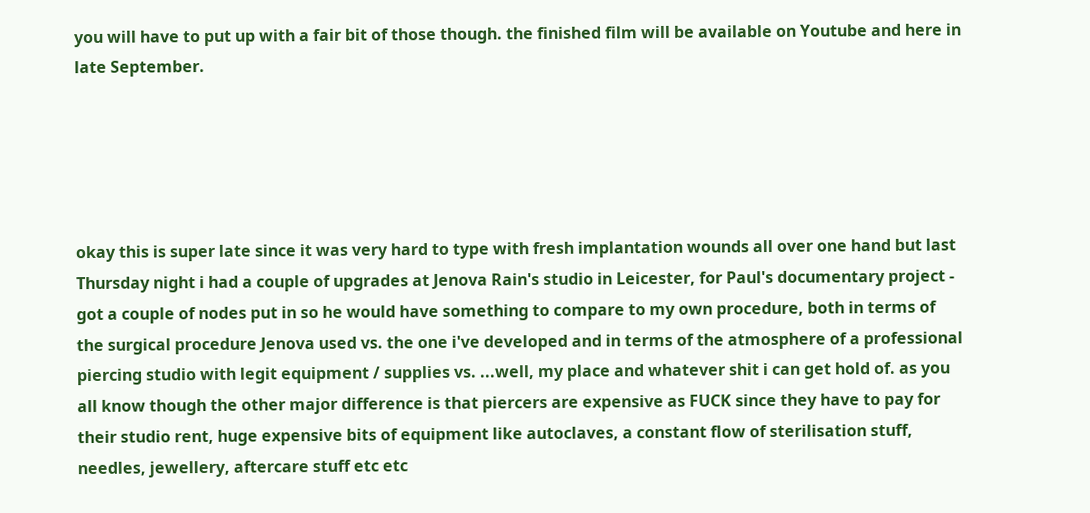you will have to put up with a fair bit of those though. the finished film will be available on Youtube and here in late September.





okay this is super late since it was very hard to type with fresh implantation wounds all over one hand but last Thursday night i had a couple of upgrades at Jenova Rain's studio in Leicester, for Paul's documentary project - got a couple of nodes put in so he would have something to compare to my own procedure, both in terms of the surgical procedure Jenova used vs. the one i've developed and in terms of the atmosphere of a professional piercing studio with legit equipment / supplies vs. ...well, my place and whatever shit i can get hold of. as you all know though the other major difference is that piercers are expensive as FUCK since they have to pay for their studio rent, huge expensive bits of equipment like autoclaves, a constant flow of sterilisation stuff, needles, jewellery, aftercare stuff etc etc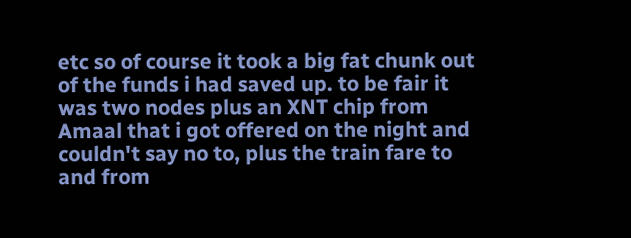etc so of course it took a big fat chunk out of the funds i had saved up. to be fair it was two nodes plus an XNT chip from Amaal that i got offered on the night and couldn't say no to, plus the train fare to and from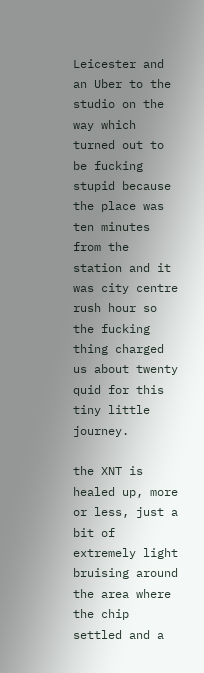Leicester and an Uber to the studio on the way which turned out to be fucking stupid because the place was ten minutes from the station and it was city centre rush hour so the fucking thing charged us about twenty quid for this tiny little journey.

the XNT is healed up, more or less, just a bit of extremely light bruising around the area where the chip settled and a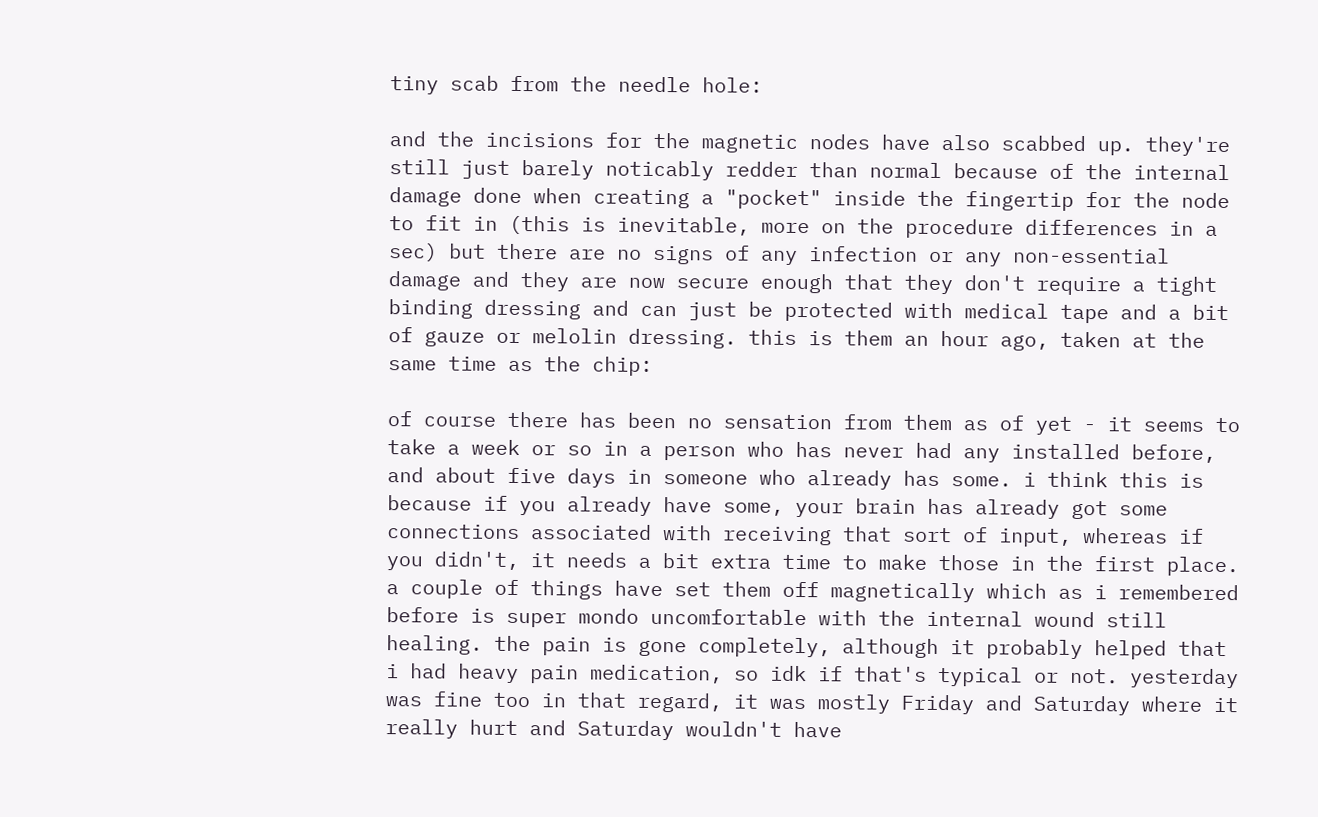tiny scab from the needle hole:

and the incisions for the magnetic nodes have also scabbed up. they're still just barely noticably redder than normal because of the internal damage done when creating a "pocket" inside the fingertip for the node to fit in (this is inevitable, more on the procedure differences in a sec) but there are no signs of any infection or any non-essential damage and they are now secure enough that they don't require a tight binding dressing and can just be protected with medical tape and a bit of gauze or melolin dressing. this is them an hour ago, taken at the same time as the chip:

of course there has been no sensation from them as of yet - it seems to take a week or so in a person who has never had any installed before, and about five days in someone who already has some. i think this is because if you already have some, your brain has already got some connections associated with receiving that sort of input, whereas if you didn't, it needs a bit extra time to make those in the first place. a couple of things have set them off magnetically which as i remembered before is super mondo uncomfortable with the internal wound still healing. the pain is gone completely, although it probably helped that i had heavy pain medication, so idk if that's typical or not. yesterday was fine too in that regard, it was mostly Friday and Saturday where it really hurt and Saturday wouldn't have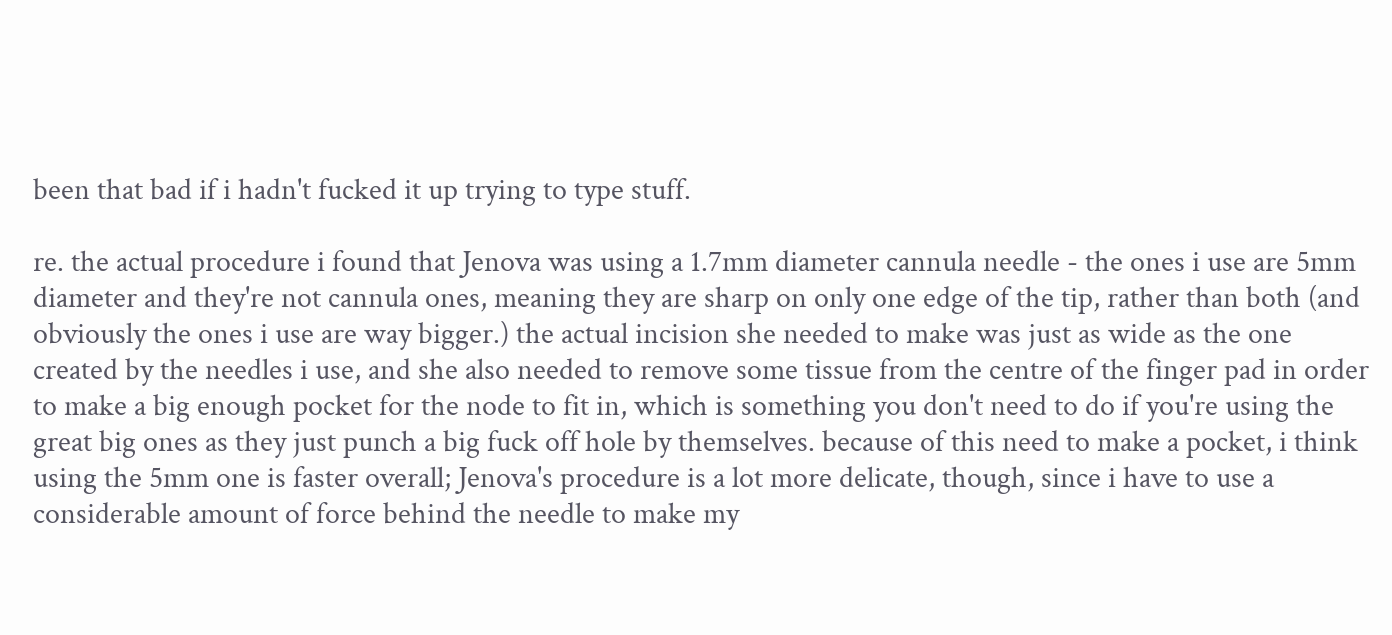been that bad if i hadn't fucked it up trying to type stuff.

re. the actual procedure i found that Jenova was using a 1.7mm diameter cannula needle - the ones i use are 5mm diameter and they're not cannula ones, meaning they are sharp on only one edge of the tip, rather than both (and obviously the ones i use are way bigger.) the actual incision she needed to make was just as wide as the one created by the needles i use, and she also needed to remove some tissue from the centre of the finger pad in order to make a big enough pocket for the node to fit in, which is something you don't need to do if you're using the great big ones as they just punch a big fuck off hole by themselves. because of this need to make a pocket, i think using the 5mm one is faster overall; Jenova's procedure is a lot more delicate, though, since i have to use a considerable amount of force behind the needle to make my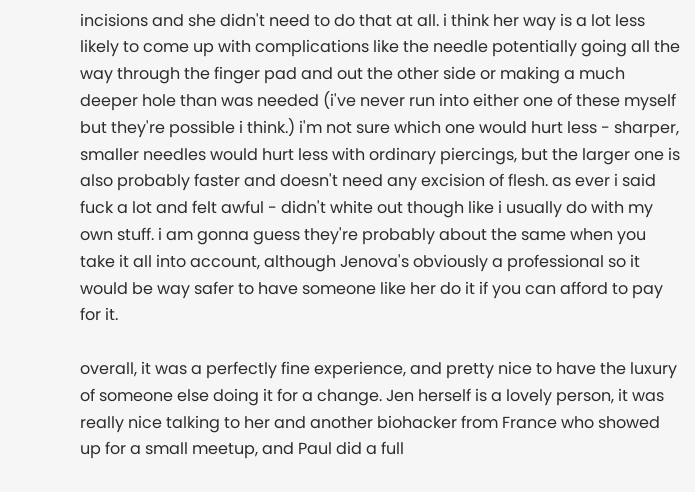incisions and she didn't need to do that at all. i think her way is a lot less likely to come up with complications like the needle potentially going all the way through the finger pad and out the other side or making a much deeper hole than was needed (i've never run into either one of these myself but they're possible i think.) i'm not sure which one would hurt less - sharper, smaller needles would hurt less with ordinary piercings, but the larger one is also probably faster and doesn't need any excision of flesh. as ever i said fuck a lot and felt awful - didn't white out though like i usually do with my own stuff. i am gonna guess they're probably about the same when you take it all into account, although Jenova's obviously a professional so it would be way safer to have someone like her do it if you can afford to pay for it.

overall, it was a perfectly fine experience, and pretty nice to have the luxury of someone else doing it for a change. Jen herself is a lovely person, it was really nice talking to her and another biohacker from France who showed up for a small meetup, and Paul did a full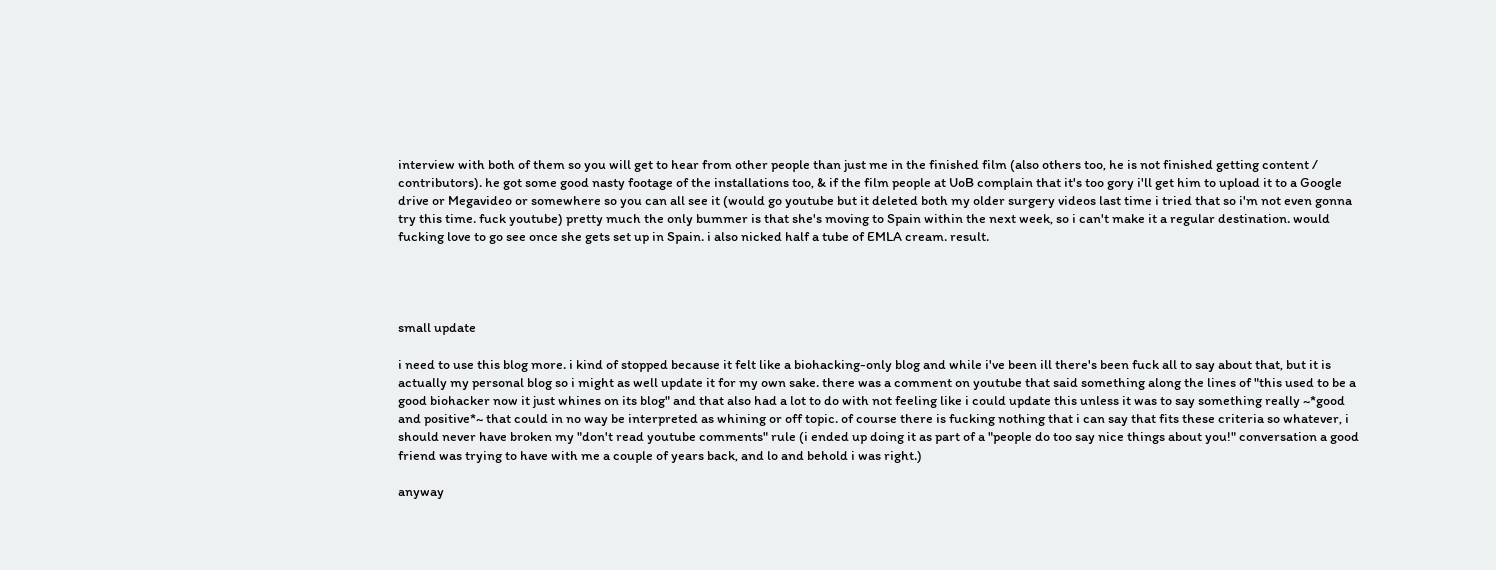interview with both of them so you will get to hear from other people than just me in the finished film (also others too, he is not finished getting content / contributors). he got some good nasty footage of the installations too, & if the film people at UoB complain that it's too gory i'll get him to upload it to a Google drive or Megavideo or somewhere so you can all see it (would go youtube but it deleted both my older surgery videos last time i tried that so i'm not even gonna try this time. fuck youtube) pretty much the only bummer is that she's moving to Spain within the next week, so i can't make it a regular destination. would fucking love to go see once she gets set up in Spain. i also nicked half a tube of EMLA cream. result.




small update

i need to use this blog more. i kind of stopped because it felt like a biohacking-only blog and while i've been ill there's been fuck all to say about that, but it is actually my personal blog so i might as well update it for my own sake. there was a comment on youtube that said something along the lines of "this used to be a good biohacker now it just whines on its blog" and that also had a lot to do with not feeling like i could update this unless it was to say something really ~*good and positive*~ that could in no way be interpreted as whining or off topic. of course there is fucking nothing that i can say that fits these criteria so whatever, i should never have broken my "don't read youtube comments" rule (i ended up doing it as part of a "people do too say nice things about you!" conversation a good friend was trying to have with me a couple of years back, and lo and behold i was right.)

anyway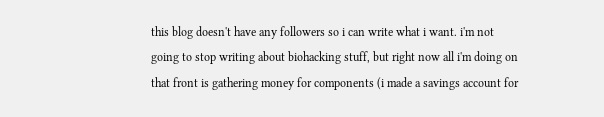this blog doesn't have any followers so i can write what i want. i'm not going to stop writing about biohacking stuff, but right now all i'm doing on that front is gathering money for components (i made a savings account for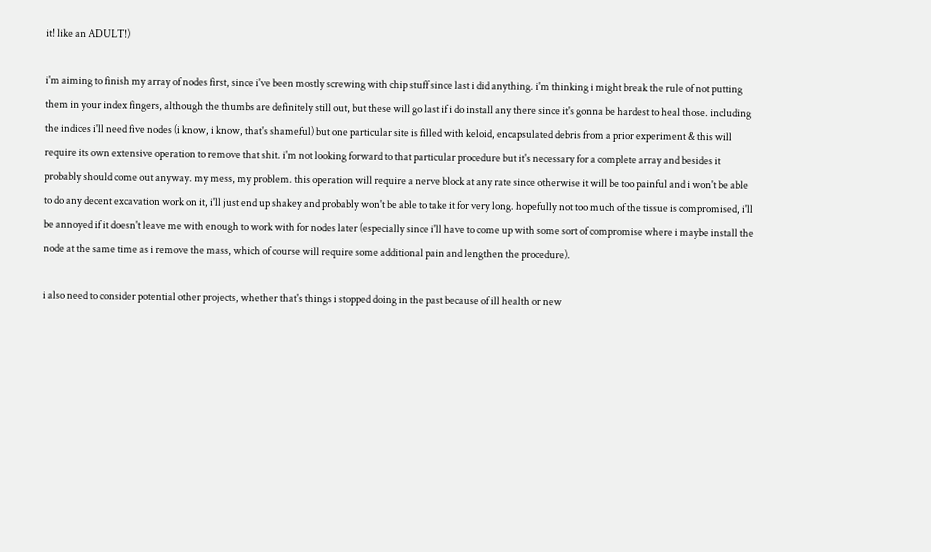it! like an ADULT!)

i'm aiming to finish my array of nodes first, since i've been mostly screwing with chip stuff since last i did anything. i'm thinking i might break the rule of not putting them in your index fingers, although the thumbs are definitely still out, but these will go last if i do install any there since it's gonna be hardest to heal those. including the indices i'll need five nodes (i know, i know, that's shameful) but one particular site is filled with keloid, encapsulated debris from a prior experiment & this will require its own extensive operation to remove that shit. i'm not looking forward to that particular procedure but it's necessary for a complete array and besides it probably should come out anyway. my mess, my problem. this operation will require a nerve block at any rate since otherwise it will be too painful and i won't be able to do any decent excavation work on it, i'll just end up shakey and probably won't be able to take it for very long. hopefully not too much of the tissue is compromised, i'll be annoyed if it doesn't leave me with enough to work with for nodes later (especially since i'll have to come up with some sort of compromise where i maybe install the node at the same time as i remove the mass, which of course will require some additional pain and lengthen the procedure).

i also need to consider potential other projects, whether that's things i stopped doing in the past because of ill health or new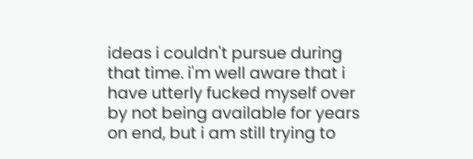ideas i couldn't pursue during that time. i'm well aware that i have utterly fucked myself over by not being available for years on end, but i am still trying to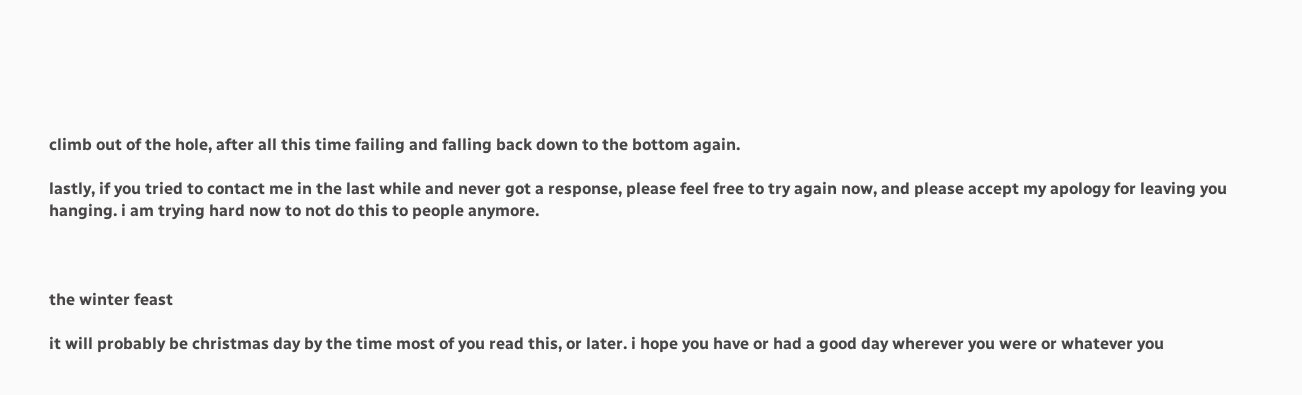climb out of the hole, after all this time failing and falling back down to the bottom again.

lastly, if you tried to contact me in the last while and never got a response, please feel free to try again now, and please accept my apology for leaving you hanging. i am trying hard now to not do this to people anymore.



the winter feast

it will probably be christmas day by the time most of you read this, or later. i hope you have or had a good day wherever you were or whatever you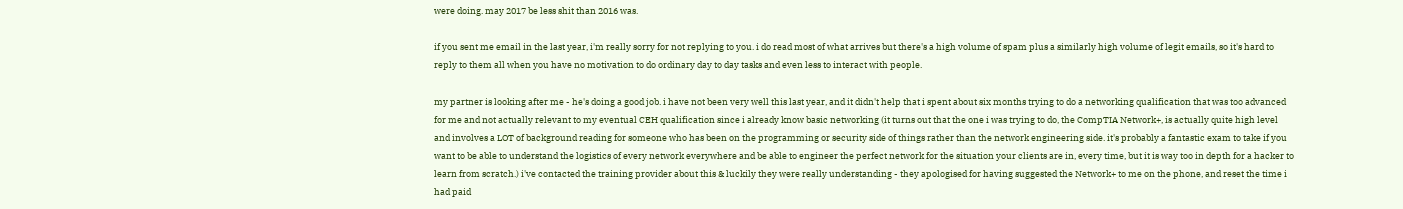were doing. may 2017 be less shit than 2016 was.

if you sent me email in the last year, i'm really sorry for not replying to you. i do read most of what arrives but there's a high volume of spam plus a similarly high volume of legit emails, so it's hard to reply to them all when you have no motivation to do ordinary day to day tasks and even less to interact with people.

my partner is looking after me - he's doing a good job. i have not been very well this last year, and it didn't help that i spent about six months trying to do a networking qualification that was too advanced for me and not actually relevant to my eventual CEH qualification since i already know basic networking (it turns out that the one i was trying to do, the CompTIA Network+, is actually quite high level and involves a LOT of background reading for someone who has been on the programming or security side of things rather than the network engineering side. it's probably a fantastic exam to take if you want to be able to understand the logistics of every network everywhere and be able to engineer the perfect network for the situation your clients are in, every time, but it is way too in depth for a hacker to learn from scratch.) i've contacted the training provider about this & luckily they were really understanding - they apologised for having suggested the Network+ to me on the phone, and reset the time i had paid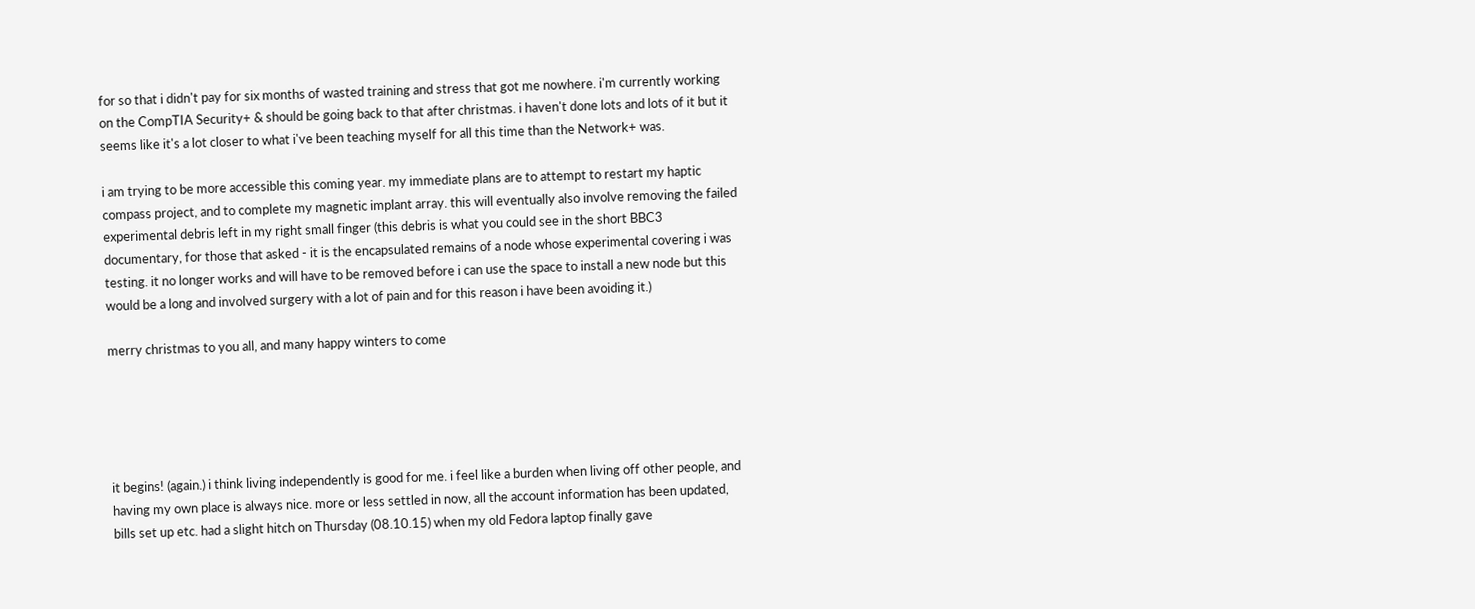for so that i didn't pay for six months of wasted training and stress that got me nowhere. i'm currently working on the CompTIA Security+ & should be going back to that after christmas. i haven't done lots and lots of it but it seems like it's a lot closer to what i've been teaching myself for all this time than the Network+ was.

i am trying to be more accessible this coming year. my immediate plans are to attempt to restart my haptic compass project, and to complete my magnetic implant array. this will eventually also involve removing the failed experimental debris left in my right small finger (this debris is what you could see in the short BBC3 documentary, for those that asked - it is the encapsulated remains of a node whose experimental covering i was testing. it no longer works and will have to be removed before i can use the space to install a new node but this would be a long and involved surgery with a lot of pain and for this reason i have been avoiding it.)

merry christmas to you all, and many happy winters to come





it begins! (again.) i think living independently is good for me. i feel like a burden when living off other people, and having my own place is always nice. more or less settled in now, all the account information has been updated, bills set up etc. had a slight hitch on Thursday (08.10.15) when my old Fedora laptop finally gave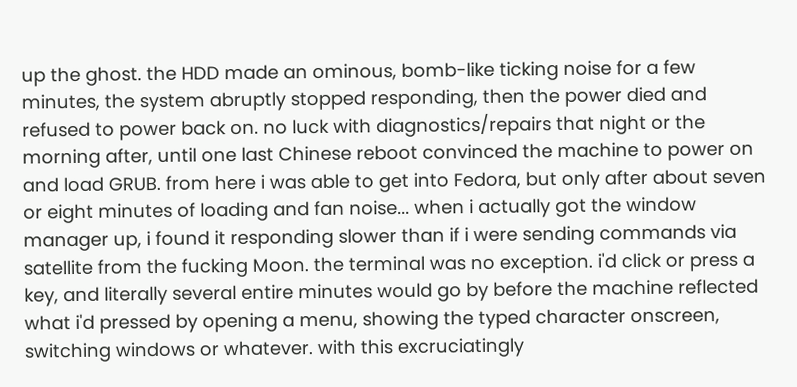up the ghost. the HDD made an ominous, bomb-like ticking noise for a few minutes, the system abruptly stopped responding, then the power died and refused to power back on. no luck with diagnostics/repairs that night or the morning after, until one last Chinese reboot convinced the machine to power on and load GRUB. from here i was able to get into Fedora, but only after about seven or eight minutes of loading and fan noise... when i actually got the window manager up, i found it responding slower than if i were sending commands via satellite from the fucking Moon. the terminal was no exception. i'd click or press a key, and literally several entire minutes would go by before the machine reflected what i'd pressed by opening a menu, showing the typed character onscreen, switching windows or whatever. with this excruciatingly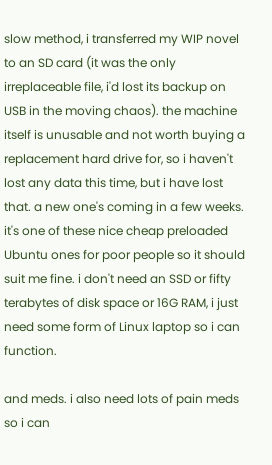slow method, i transferred my WIP novel to an SD card (it was the only irreplaceable file, i'd lost its backup on USB in the moving chaos). the machine itself is unusable and not worth buying a replacement hard drive for, so i haven't lost any data this time, but i have lost that. a new one's coming in a few weeks. it's one of these nice cheap preloaded Ubuntu ones for poor people so it should suit me fine. i don't need an SSD or fifty terabytes of disk space or 16G RAM, i just need some form of Linux laptop so i can function.

and meds. i also need lots of pain meds so i can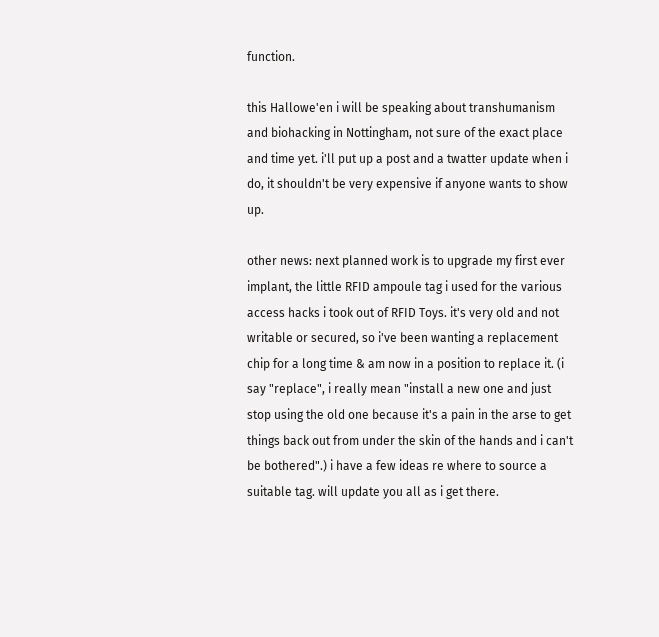function.

this Hallowe'en i will be speaking about transhumanism and biohacking in Nottingham, not sure of the exact place and time yet. i'll put up a post and a twatter update when i do, it shouldn't be very expensive if anyone wants to show up.

other news: next planned work is to upgrade my first ever implant, the little RFID ampoule tag i used for the various access hacks i took out of RFID Toys. it's very old and not writable or secured, so i've been wanting a replacement chip for a long time & am now in a position to replace it. (i say "replace", i really mean "install a new one and just stop using the old one because it's a pain in the arse to get things back out from under the skin of the hands and i can't be bothered".) i have a few ideas re where to source a suitable tag. will update you all as i get there.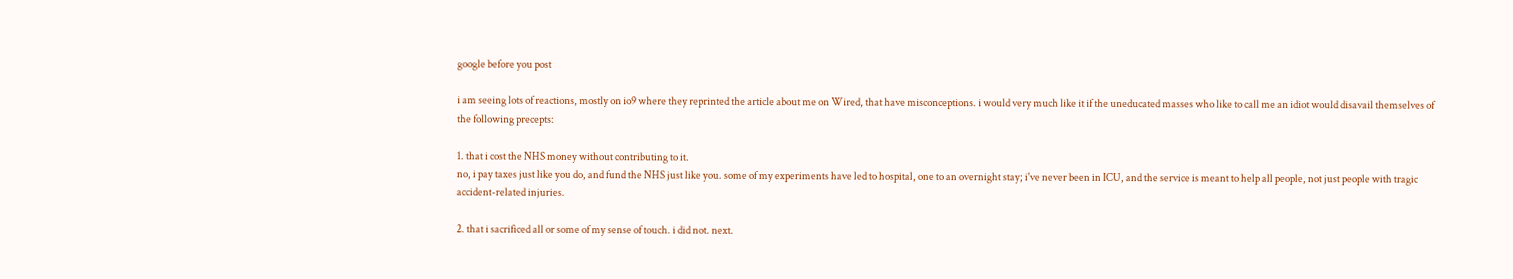google before you post

i am seeing lots of reactions, mostly on io9 where they reprinted the article about me on Wired, that have misconceptions. i would very much like it if the uneducated masses who like to call me an idiot would disavail themselves of the following precepts:

1. that i cost the NHS money without contributing to it.
no, i pay taxes just like you do, and fund the NHS just like you. some of my experiments have led to hospital, one to an overnight stay; i've never been in ICU, and the service is meant to help all people, not just people with tragic accident-related injuries.

2. that i sacrificed all or some of my sense of touch. i did not. next.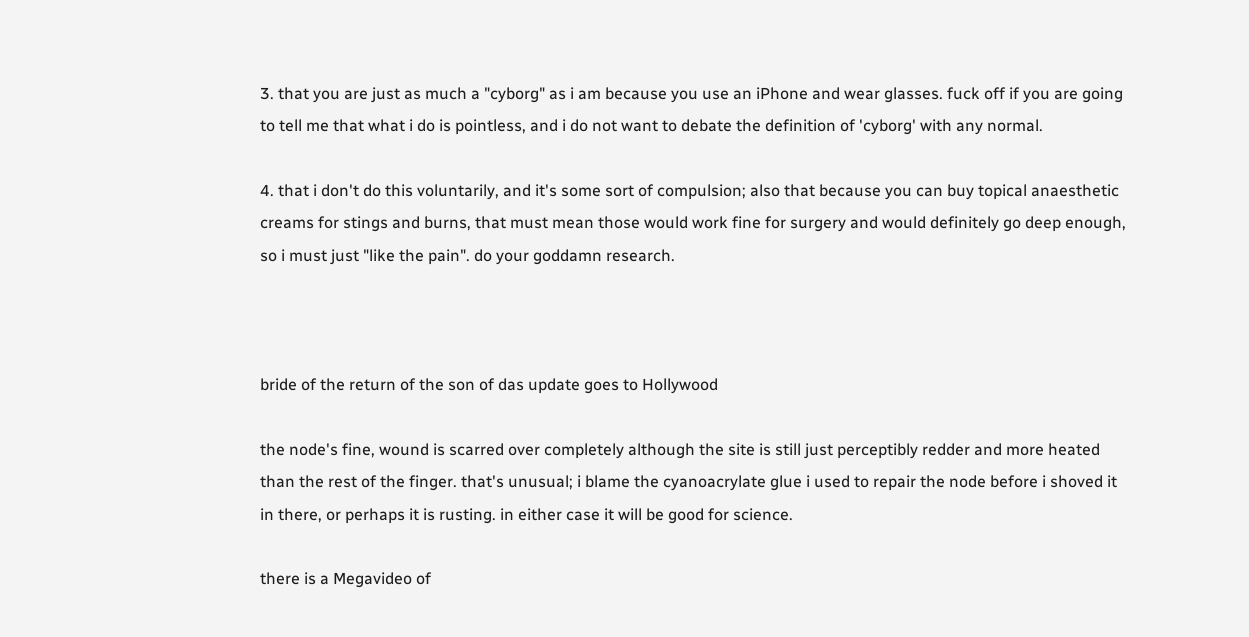3. that you are just as much a "cyborg" as i am because you use an iPhone and wear glasses. fuck off if you are going to tell me that what i do is pointless, and i do not want to debate the definition of 'cyborg' with any normal.

4. that i don't do this voluntarily, and it's some sort of compulsion; also that because you can buy topical anaesthetic creams for stings and burns, that must mean those would work fine for surgery and would definitely go deep enough, so i must just "like the pain". do your goddamn research.



bride of the return of the son of das update goes to Hollywood

the node's fine, wound is scarred over completely although the site is still just perceptibly redder and more heated than the rest of the finger. that's unusual; i blame the cyanoacrylate glue i used to repair the node before i shoved it in there, or perhaps it is rusting. in either case it will be good for science.

there is a Megavideo of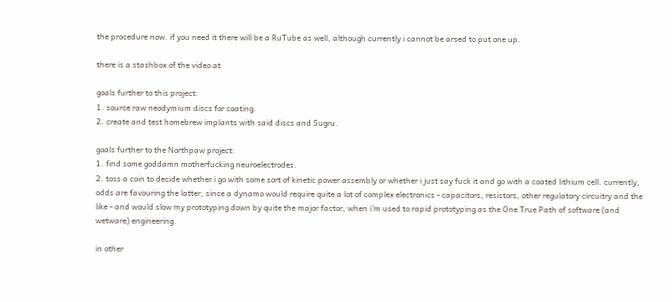the procedure now. if you need it there will be a RuTube as well, although currently i cannot be arsed to put one up.

there is a stashbox of the video at

goals further to this project:
1. source raw neodymium discs for coating.
2. create and test homebrew implants with said discs and Sugru.

goals further to the Northpaw project:
1. find some goddamn motherfucking neuroelectrodes.
2. toss a coin to decide whether i go with some sort of kinetic power assembly or whether i just say fuck it and go with a coated lithium cell. currently, odds are favouring the latter, since a dynamo would require quite a lot of complex electronics - capacitors, resistors, other regulatory circuitry and the like - and would slow my prototyping down by quite the major factor, when i'm used to rapid prototyping as the One True Path of software (and wetware) engineering.

in other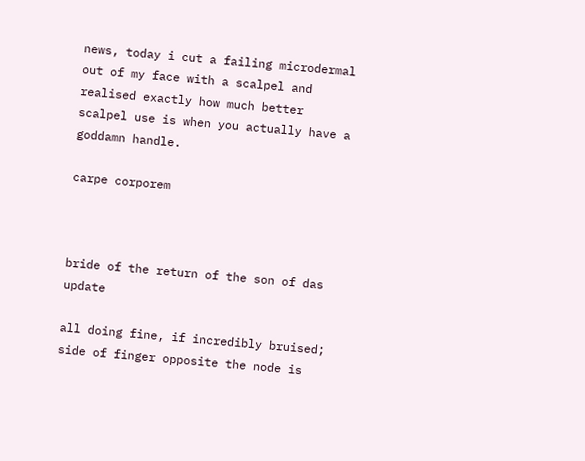news, today i cut a failing microdermal out of my face with a scalpel and realised exactly how much better scalpel use is when you actually have a goddamn handle.

carpe corporem



bride of the return of the son of das update

all doing fine, if incredibly bruised; side of finger opposite the node is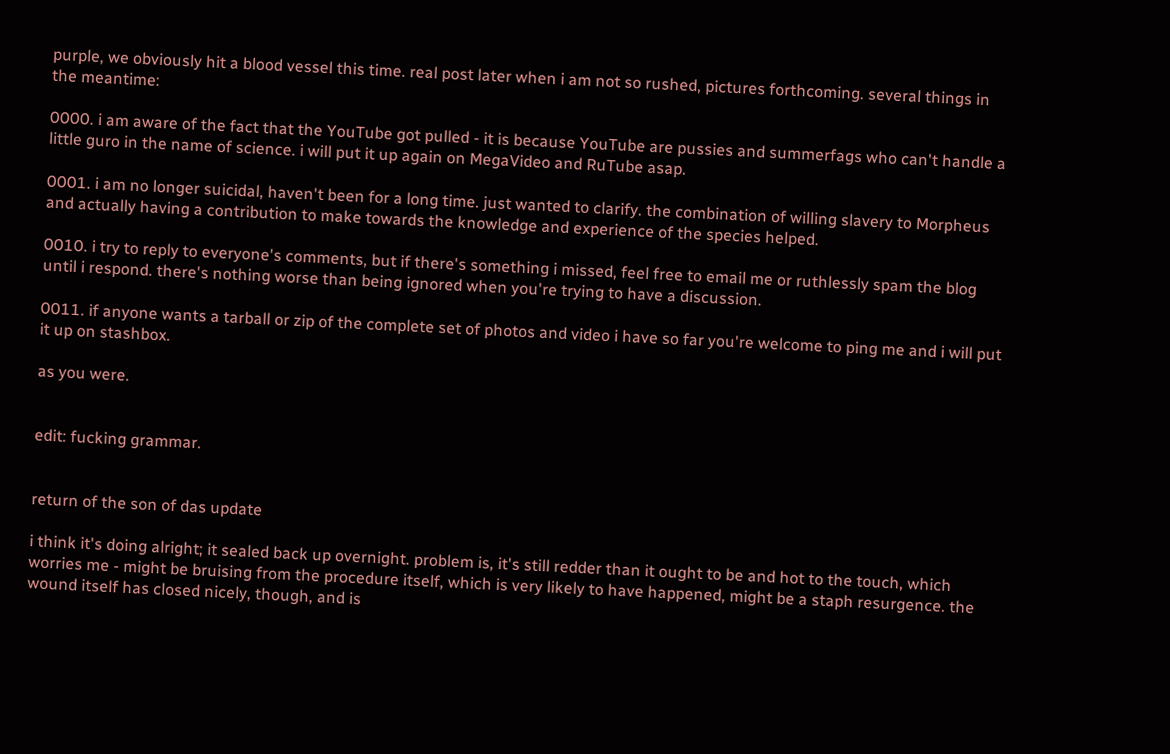purple, we obviously hit a blood vessel this time. real post later when i am not so rushed, pictures forthcoming. several things in the meantime:

0000. i am aware of the fact that the YouTube got pulled - it is because YouTube are pussies and summerfags who can't handle a little guro in the name of science. i will put it up again on MegaVideo and RuTube asap.

0001. i am no longer suicidal, haven't been for a long time. just wanted to clarify. the combination of willing slavery to Morpheus and actually having a contribution to make towards the knowledge and experience of the species helped.

0010. i try to reply to everyone's comments, but if there's something i missed, feel free to email me or ruthlessly spam the blog until i respond. there's nothing worse than being ignored when you're trying to have a discussion.

0011. if anyone wants a tarball or zip of the complete set of photos and video i have so far you're welcome to ping me and i will put it up on stashbox.

as you were.


edit: fucking grammar.


return of the son of das update

i think it's doing alright; it sealed back up overnight. problem is, it's still redder than it ought to be and hot to the touch, which worries me - might be bruising from the procedure itself, which is very likely to have happened, might be a staph resurgence. the wound itself has closed nicely, though, and is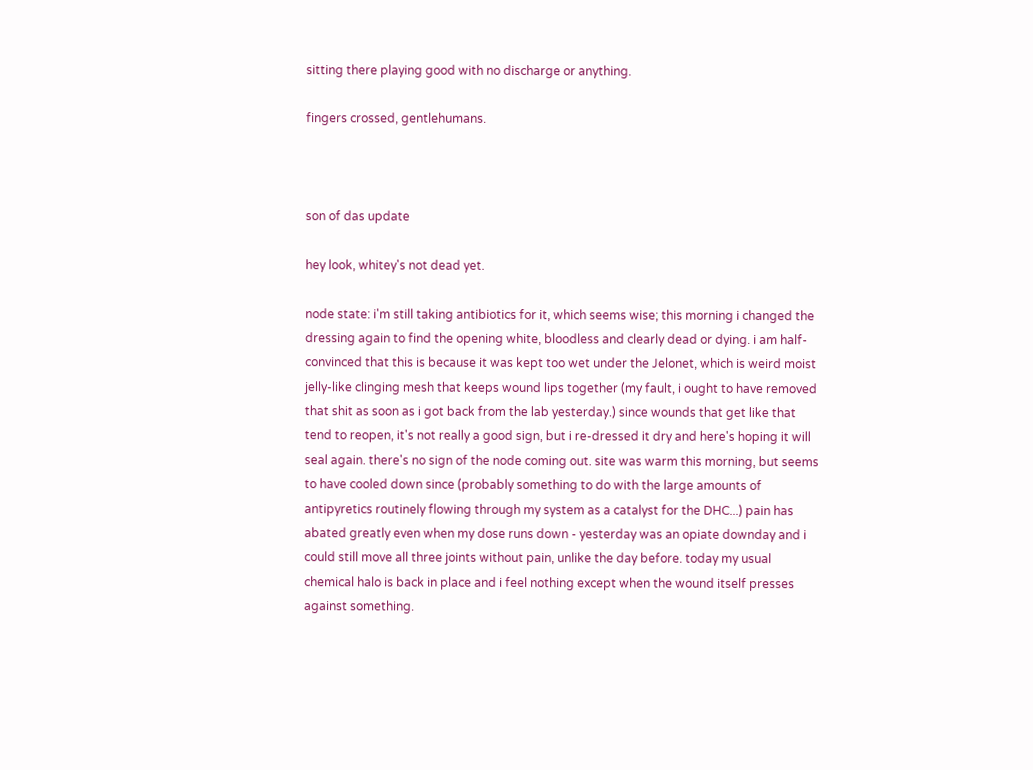sitting there playing good with no discharge or anything.

fingers crossed, gentlehumans.



son of das update

hey look, whitey's not dead yet.

node state: i'm still taking antibiotics for it, which seems wise; this morning i changed the dressing again to find the opening white, bloodless and clearly dead or dying. i am half-convinced that this is because it was kept too wet under the Jelonet, which is weird moist jelly-like clinging mesh that keeps wound lips together (my fault, i ought to have removed that shit as soon as i got back from the lab yesterday.) since wounds that get like that tend to reopen, it's not really a good sign, but i re-dressed it dry and here's hoping it will seal again. there's no sign of the node coming out. site was warm this morning, but seems to have cooled down since (probably something to do with the large amounts of antipyretics routinely flowing through my system as a catalyst for the DHC...) pain has abated greatly even when my dose runs down - yesterday was an opiate downday and i could still move all three joints without pain, unlike the day before. today my usual chemical halo is back in place and i feel nothing except when the wound itself presses against something.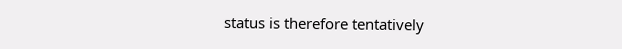status is therefore tentatively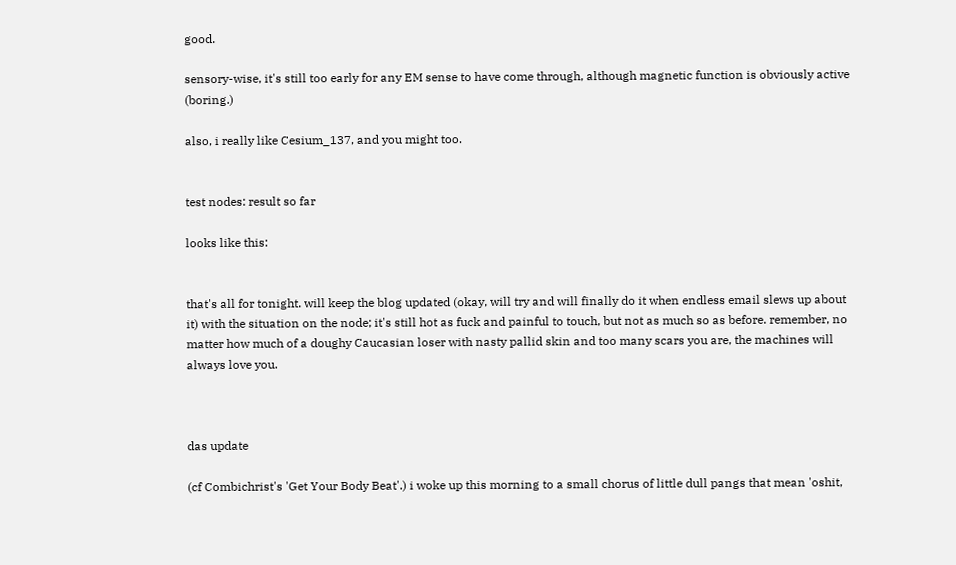good.

sensory-wise, it's still too early for any EM sense to have come through, although magnetic function is obviously active (boring.)

also, i really like Cesium_137, and you might too.


test nodes: result so far

looks like this:


that's all for tonight. will keep the blog updated (okay, will try and will finally do it when endless email slews up about it) with the situation on the node; it's still hot as fuck and painful to touch, but not as much so as before. remember, no matter how much of a doughy Caucasian loser with nasty pallid skin and too many scars you are, the machines will always love you.



das update

(cf Combichrist's 'Get Your Body Beat'.) i woke up this morning to a small chorus of little dull pangs that mean 'oshit,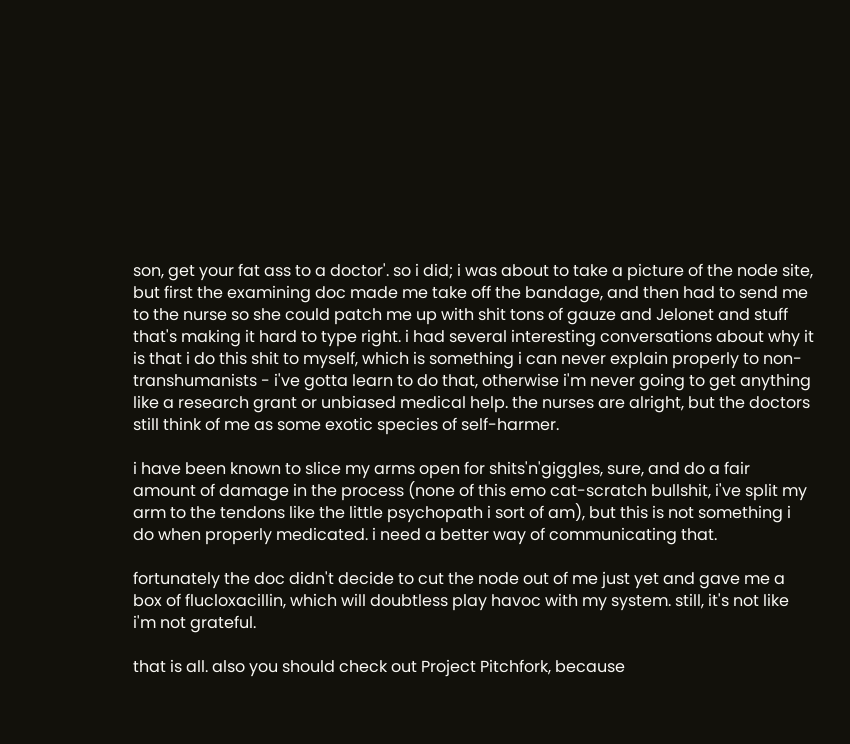son, get your fat ass to a doctor'. so i did; i was about to take a picture of the node site, but first the examining doc made me take off the bandage, and then had to send me to the nurse so she could patch me up with shit tons of gauze and Jelonet and stuff that's making it hard to type right. i had several interesting conversations about why it is that i do this shit to myself, which is something i can never explain properly to non-transhumanists - i've gotta learn to do that, otherwise i'm never going to get anything like a research grant or unbiased medical help. the nurses are alright, but the doctors still think of me as some exotic species of self-harmer.

i have been known to slice my arms open for shits'n'giggles, sure, and do a fair amount of damage in the process (none of this emo cat-scratch bullshit, i've split my arm to the tendons like the little psychopath i sort of am), but this is not something i do when properly medicated. i need a better way of communicating that.

fortunately the doc didn't decide to cut the node out of me just yet and gave me a box of flucloxacillin, which will doubtless play havoc with my system. still, it's not like i'm not grateful.

that is all. also you should check out Project Pitchfork, because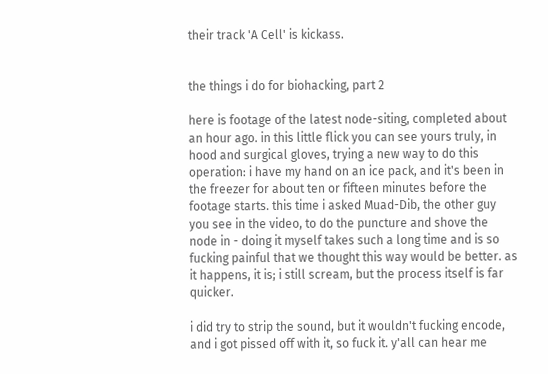their track 'A Cell' is kickass.


the things i do for biohacking, part 2

here is footage of the latest node-siting, completed about an hour ago. in this little flick you can see yours truly, in hood and surgical gloves, trying a new way to do this operation: i have my hand on an ice pack, and it's been in the freezer for about ten or fifteen minutes before the footage starts. this time i asked Muad-Dib, the other guy you see in the video, to do the puncture and shove the node in - doing it myself takes such a long time and is so fucking painful that we thought this way would be better. as it happens, it is; i still scream, but the process itself is far quicker.

i did try to strip the sound, but it wouldn't fucking encode, and i got pissed off with it, so fuck it. y'all can hear me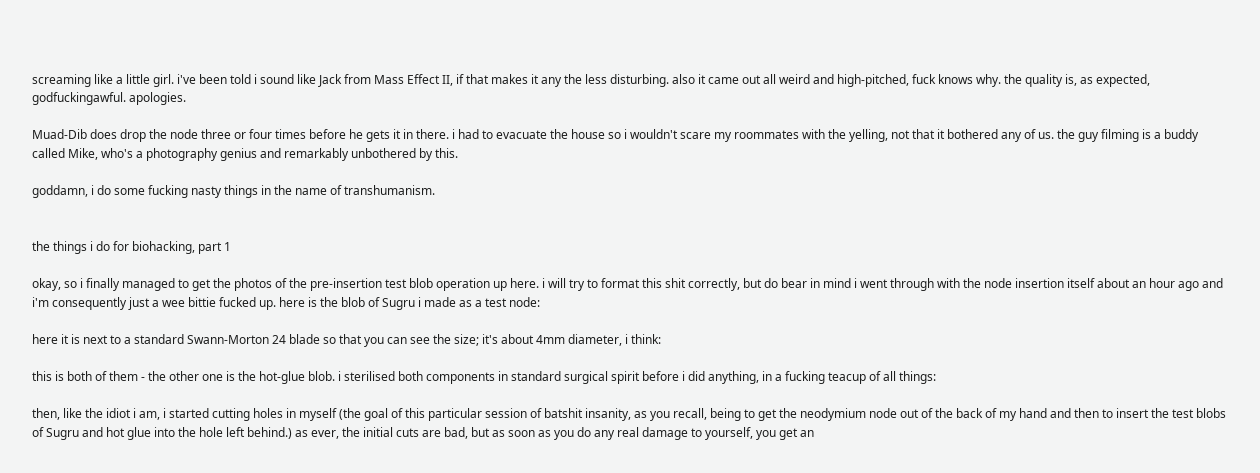screaming like a little girl. i've been told i sound like Jack from Mass Effect II, if that makes it any the less disturbing. also it came out all weird and high-pitched, fuck knows why. the quality is, as expected, godfuckingawful. apologies.

Muad-Dib does drop the node three or four times before he gets it in there. i had to evacuate the house so i wouldn't scare my roommates with the yelling, not that it bothered any of us. the guy filming is a buddy called Mike, who's a photography genius and remarkably unbothered by this.

goddamn, i do some fucking nasty things in the name of transhumanism.


the things i do for biohacking, part 1

okay, so i finally managed to get the photos of the pre-insertion test blob operation up here. i will try to format this shit correctly, but do bear in mind i went through with the node insertion itself about an hour ago and i'm consequently just a wee bittie fucked up. here is the blob of Sugru i made as a test node:

here it is next to a standard Swann-Morton 24 blade so that you can see the size; it's about 4mm diameter, i think:

this is both of them - the other one is the hot-glue blob. i sterilised both components in standard surgical spirit before i did anything, in a fucking teacup of all things:

then, like the idiot i am, i started cutting holes in myself (the goal of this particular session of batshit insanity, as you recall, being to get the neodymium node out of the back of my hand and then to insert the test blobs of Sugru and hot glue into the hole left behind.) as ever, the initial cuts are bad, but as soon as you do any real damage to yourself, you get an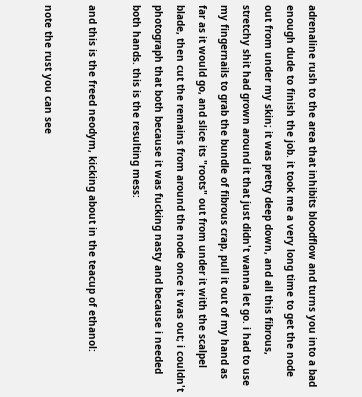adrenaline rush to the area that inhibits bloodflow and turns you into a bad enough dude to finish the job. it took me a very long time to get the node out from under my skin; it was pretty deep down, and all this fibrous, stretchy shit had grown around it that just didn't wanna let go. i had to use my fingernails to grab the bundle of fibrous crap, pull it out of my hand as far as it would go, and slice its "roots" out from under it with the scalpel blade, then cut the remains from around the node once it was out; i couldn't photograph that both because it was fucking nasty and because i needed both hands. this is the resulting mess:

and this is the freed neodym, kicking about in the teacup of ethanol:

note the rust you can see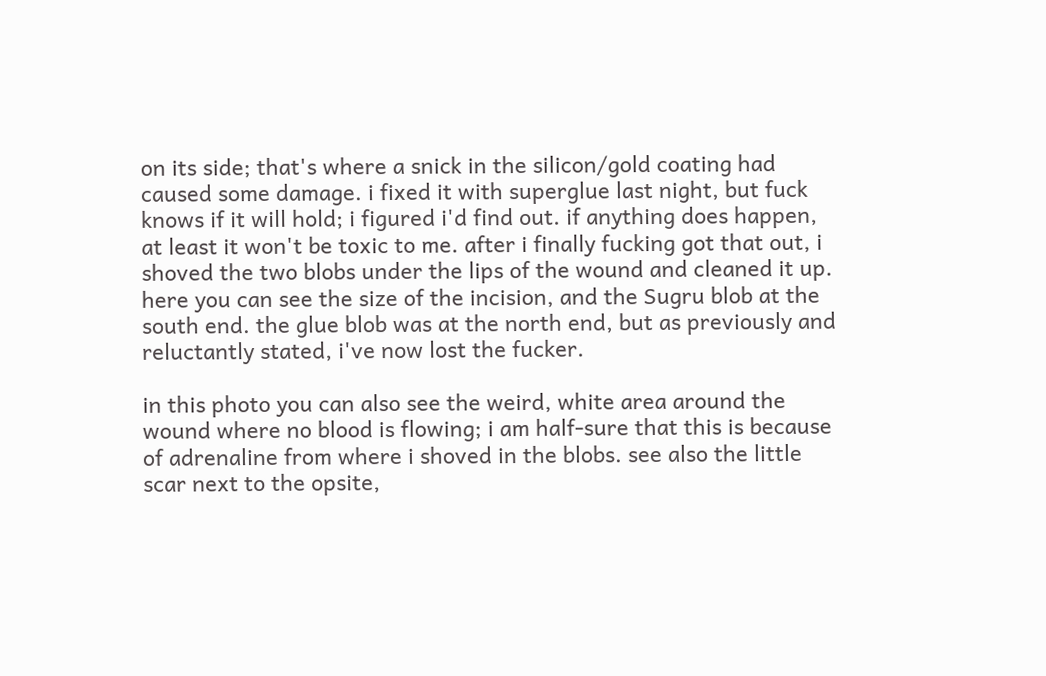on its side; that's where a snick in the silicon/gold coating had caused some damage. i fixed it with superglue last night, but fuck knows if it will hold; i figured i'd find out. if anything does happen, at least it won't be toxic to me. after i finally fucking got that out, i shoved the two blobs under the lips of the wound and cleaned it up. here you can see the size of the incision, and the Sugru blob at the south end. the glue blob was at the north end, but as previously and reluctantly stated, i've now lost the fucker.

in this photo you can also see the weird, white area around the wound where no blood is flowing; i am half-sure that this is because of adrenaline from where i shoved in the blobs. see also the little scar next to the opsite,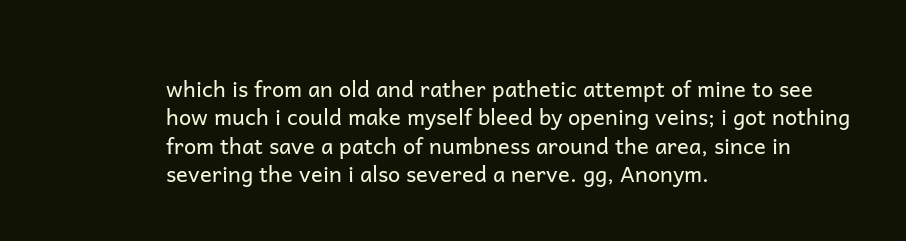which is from an old and rather pathetic attempt of mine to see how much i could make myself bleed by opening veins; i got nothing from that save a patch of numbness around the area, since in severing the vein i also severed a nerve. gg, Anonym.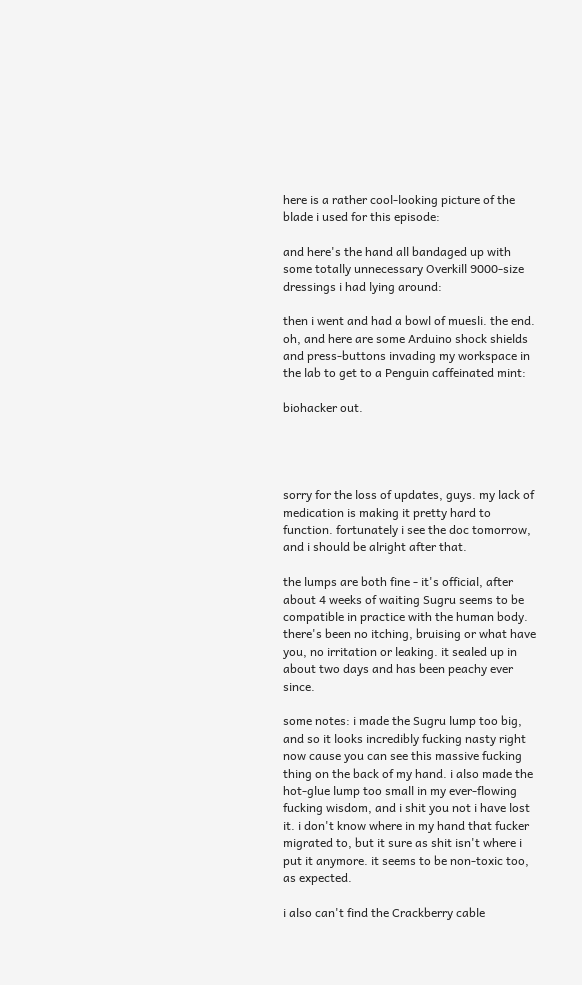here is a rather cool-looking picture of the blade i used for this episode:

and here's the hand all bandaged up with some totally unnecessary Overkill 9000-size dressings i had lying around:

then i went and had a bowl of muesli. the end. oh, and here are some Arduino shock shields and press-buttons invading my workspace in the lab to get to a Penguin caffeinated mint:

biohacker out.




sorry for the loss of updates, guys. my lack of medication is making it pretty hard to function. fortunately i see the doc tomorrow, and i should be alright after that.

the lumps are both fine - it's official, after about 4 weeks of waiting Sugru seems to be compatible in practice with the human body. there's been no itching, bruising or what have you, no irritation or leaking. it sealed up in about two days and has been peachy ever since.

some notes: i made the Sugru lump too big, and so it looks incredibly fucking nasty right now cause you can see this massive fucking thing on the back of my hand. i also made the hot-glue lump too small in my ever-flowing fucking wisdom, and i shit you not i have lost it. i don't know where in my hand that fucker migrated to, but it sure as shit isn't where i put it anymore. it seems to be non-toxic too, as expected.

i also can't find the Crackberry cable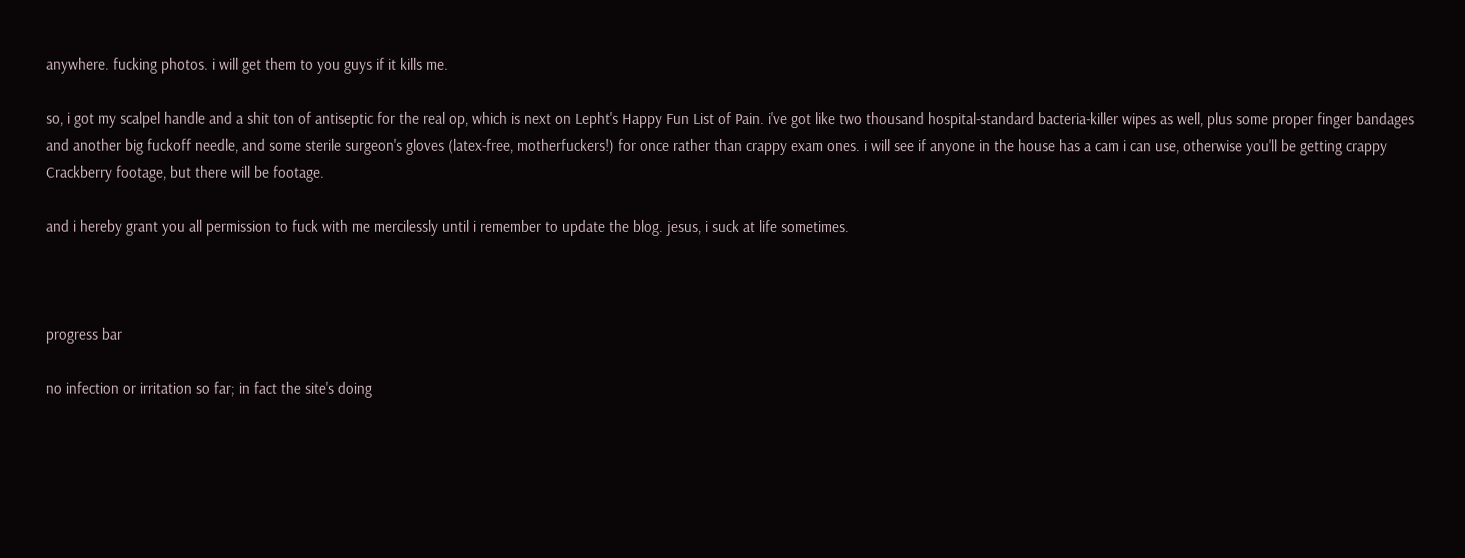anywhere. fucking photos. i will get them to you guys if it kills me.

so, i got my scalpel handle and a shit ton of antiseptic for the real op, which is next on Lepht's Happy Fun List of Pain. i've got like two thousand hospital-standard bacteria-killer wipes as well, plus some proper finger bandages and another big fuckoff needle, and some sterile surgeon's gloves (latex-free, motherfuckers!) for once rather than crappy exam ones. i will see if anyone in the house has a cam i can use, otherwise you'll be getting crappy Crackberry footage, but there will be footage.

and i hereby grant you all permission to fuck with me mercilessly until i remember to update the blog. jesus, i suck at life sometimes.



progress bar

no infection or irritation so far; in fact the site's doing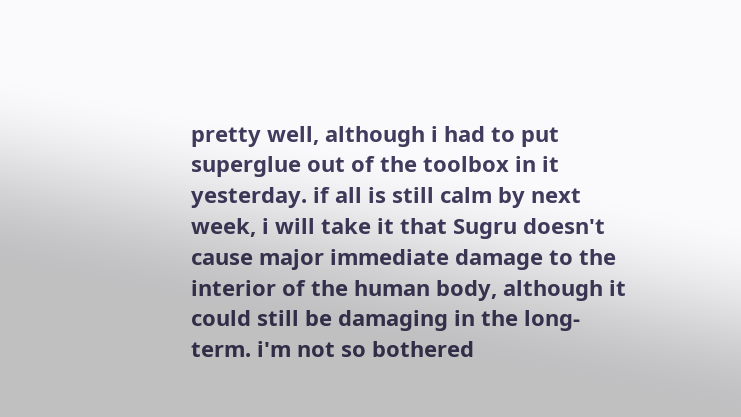pretty well, although i had to put superglue out of the toolbox in it yesterday. if all is still calm by next week, i will take it that Sugru doesn't cause major immediate damage to the interior of the human body, although it could still be damaging in the long-term. i'm not so bothered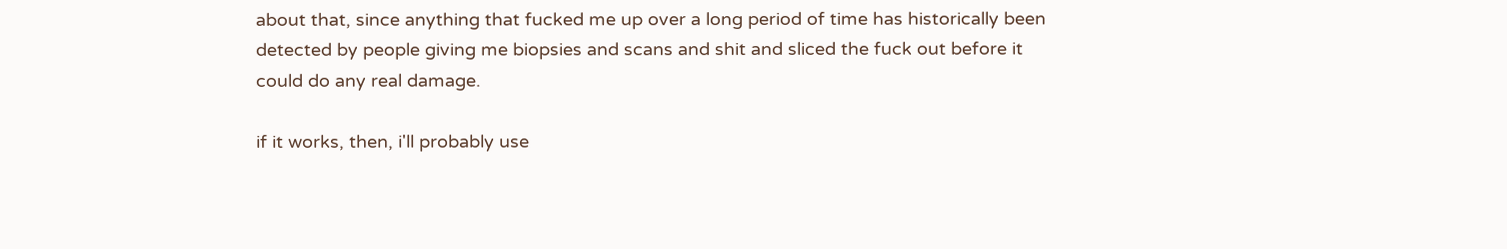about that, since anything that fucked me up over a long period of time has historically been detected by people giving me biopsies and scans and shit and sliced the fuck out before it could do any real damage.

if it works, then, i'll probably use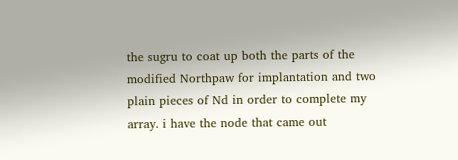the sugru to coat up both the parts of the modified Northpaw for implantation and two plain pieces of Nd in order to complete my array. i have the node that came out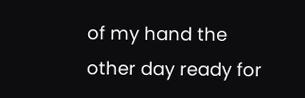of my hand the other day ready for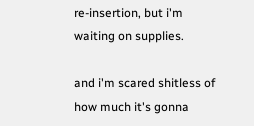re-insertion, but i'm waiting on supplies.

and i'm scared shitless of how much it's gonna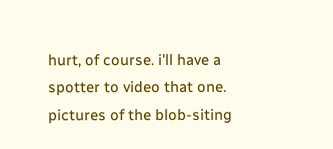hurt, of course. i'll have a spotter to video that one. pictures of the blob-siting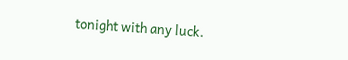tonight with any luck.